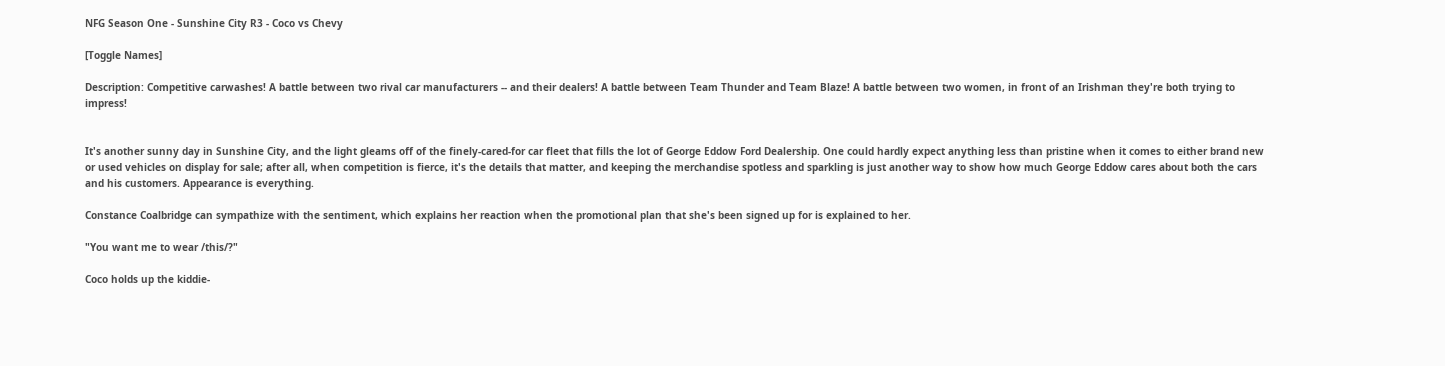NFG Season One - Sunshine City R3 - Coco vs Chevy

[Toggle Names]

Description: Competitive carwashes! A battle between two rival car manufacturers -- and their dealers! A battle between Team Thunder and Team Blaze! A battle between two women, in front of an Irishman they're both trying to impress!


It's another sunny day in Sunshine City, and the light gleams off of the finely-cared-for car fleet that fills the lot of George Eddow Ford Dealership. One could hardly expect anything less than pristine when it comes to either brand new or used vehicles on display for sale; after all, when competition is fierce, it's the details that matter, and keeping the merchandise spotless and sparkling is just another way to show how much George Eddow cares about both the cars and his customers. Appearance is everything.

Constance Coalbridge can sympathize with the sentiment, which explains her reaction when the promotional plan that she's been signed up for is explained to her.

"You want me to wear /this/?"

Coco holds up the kiddie-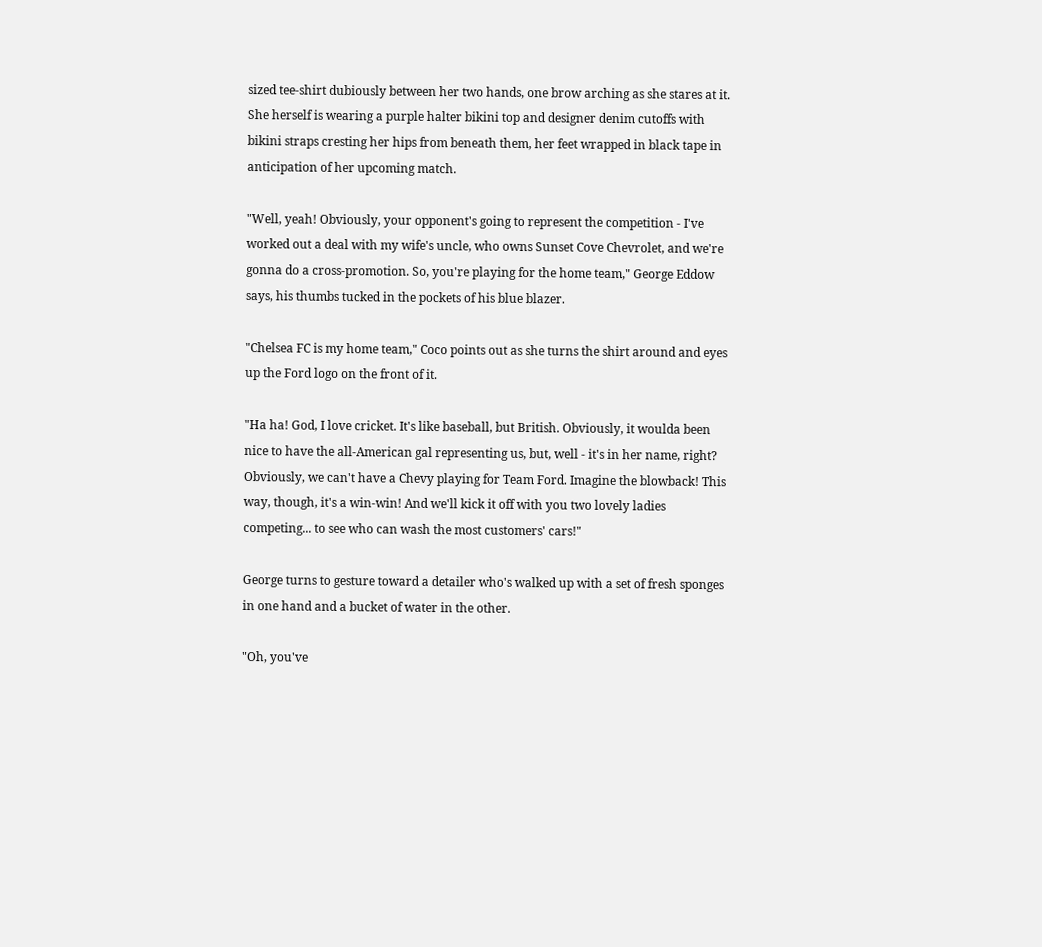sized tee-shirt dubiously between her two hands, one brow arching as she stares at it. She herself is wearing a purple halter bikini top and designer denim cutoffs with bikini straps cresting her hips from beneath them, her feet wrapped in black tape in anticipation of her upcoming match.

"Well, yeah! Obviously, your opponent's going to represent the competition - I've worked out a deal with my wife's uncle, who owns Sunset Cove Chevrolet, and we're gonna do a cross-promotion. So, you're playing for the home team," George Eddow says, his thumbs tucked in the pockets of his blue blazer.

"Chelsea FC is my home team," Coco points out as she turns the shirt around and eyes up the Ford logo on the front of it.

"Ha ha! God, I love cricket. It's like baseball, but British. Obviously, it woulda been nice to have the all-American gal representing us, but, well - it's in her name, right? Obviously, we can't have a Chevy playing for Team Ford. Imagine the blowback! This way, though, it's a win-win! And we'll kick it off with you two lovely ladies competing... to see who can wash the most customers' cars!"

George turns to gesture toward a detailer who's walked up with a set of fresh sponges in one hand and a bucket of water in the other.

"Oh, you've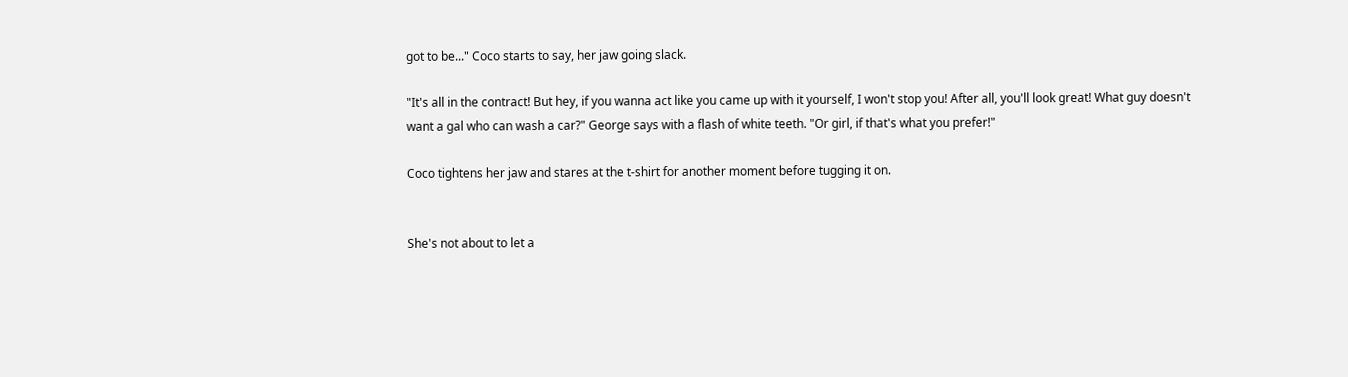got to be..." Coco starts to say, her jaw going slack.

"It's all in the contract! But hey, if you wanna act like you came up with it yourself, I won't stop you! After all, you'll look great! What guy doesn't want a gal who can wash a car?" George says with a flash of white teeth. "Or girl, if that's what you prefer!"

Coco tightens her jaw and stares at the t-shirt for another moment before tugging it on.


She's not about to let a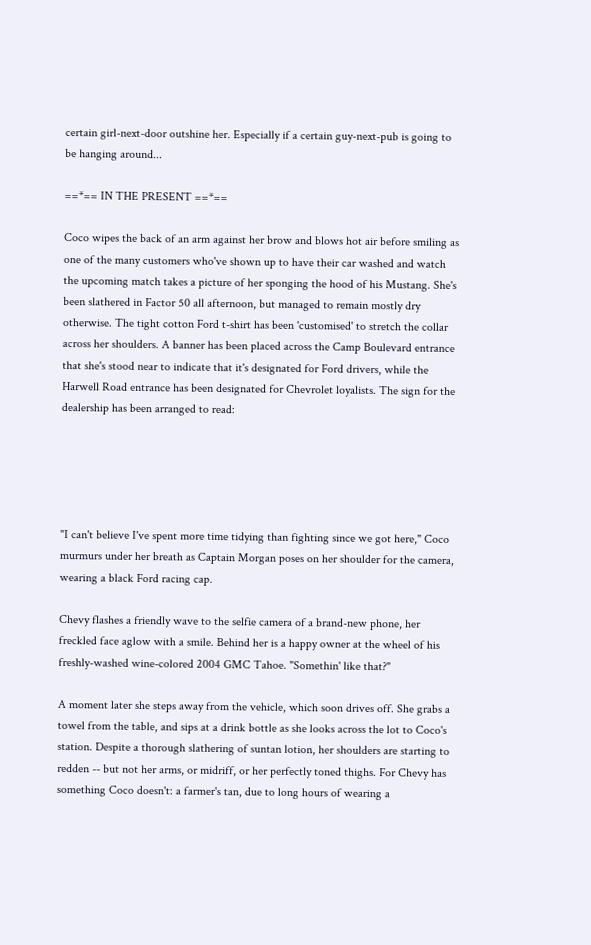certain girl-next-door outshine her. Especially if a certain guy-next-pub is going to be hanging around...

==*== IN THE PRESENT ==*==

Coco wipes the back of an arm against her brow and blows hot air before smiling as one of the many customers who've shown up to have their car washed and watch the upcoming match takes a picture of her sponging the hood of his Mustang. She's been slathered in Factor 50 all afternoon, but managed to remain mostly dry otherwise. The tight cotton Ford t-shirt has been 'customised' to stretch the collar across her shoulders. A banner has been placed across the Camp Boulevard entrance that she's stood near to indicate that it's designated for Ford drivers, while the Harwell Road entrance has been designated for Chevrolet loyalists. The sign for the dealership has been arranged to read:





"I can't believe I've spent more time tidying than fighting since we got here," Coco murmurs under her breath as Captain Morgan poses on her shoulder for the camera, wearing a black Ford racing cap.

Chevy flashes a friendly wave to the selfie camera of a brand-new phone, her freckled face aglow with a smile. Behind her is a happy owner at the wheel of his freshly-washed wine-colored 2004 GMC Tahoe. "Somethin' like that?"

A moment later she steps away from the vehicle, which soon drives off. She grabs a towel from the table, and sips at a drink bottle as she looks across the lot to Coco's station. Despite a thorough slathering of suntan lotion, her shoulders are starting to redden -- but not her arms, or midriff, or her perfectly toned thighs. For Chevy has something Coco doesn't: a farmer's tan, due to long hours of wearing a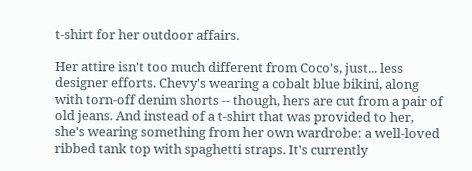t-shirt for her outdoor affairs.

Her attire isn't too much different from Coco's, just... less designer efforts. Chevy's wearing a cobalt blue bikini, along with torn-off denim shorts -- though, hers are cut from a pair of old jeans. And instead of a t-shirt that was provided to her, she's wearing something from her own wardrobe: a well-loved ribbed tank top with spaghetti straps. It's currently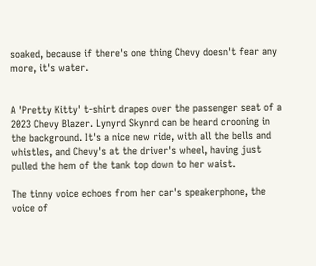soaked, because if there's one thing Chevy doesn't fear any more, it's water.


A 'Pretty Kitty' t-shirt drapes over the passenger seat of a 2023 Chevy Blazer. Lynyrd Skynrd can be heard crooning in the background. It's a nice new ride, with all the bells and whistles, and Chevy's at the driver's wheel, having just pulled the hem of the tank top down to her waist.

The tinny voice echoes from her car's speakerphone, the voice of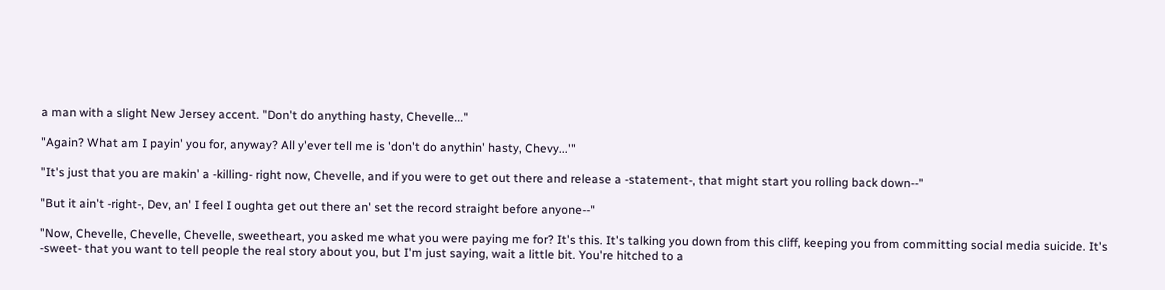a man with a slight New Jersey accent. "Don't do anything hasty, Chevelle..."

"Again? What am I payin' you for, anyway? All y'ever tell me is 'don't do anythin' hasty, Chevy...'"

"It's just that you are makin' a -killing- right now, Chevelle, and if you were to get out there and release a -statement-, that might start you rolling back down--"

"But it ain't -right-, Dev, an' I feel I oughta get out there an' set the record straight before anyone--"

"Now, Chevelle, Chevelle, Chevelle, sweetheart, you asked me what you were paying me for? It's this. It's talking you down from this cliff, keeping you from committing social media suicide. It's -sweet- that you want to tell people the real story about you, but I'm just saying, wait a little bit. You're hitched to a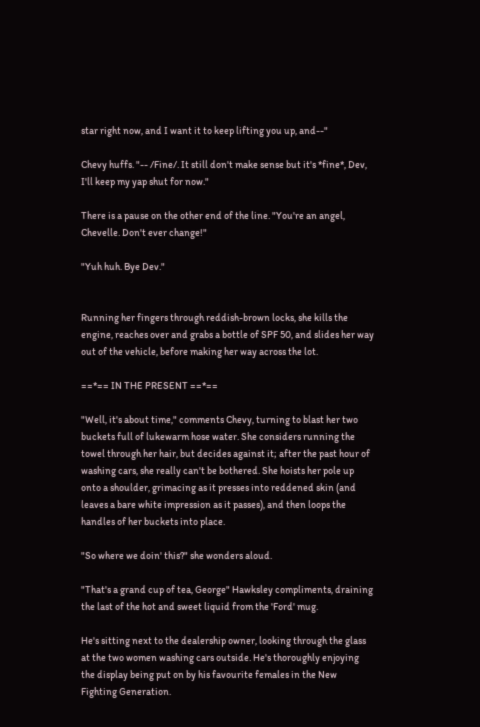star right now, and I want it to keep lifting you up, and--"

Chevy huffs. "-- /Fine/. It still don't make sense but it's *fine*, Dev, I'll keep my yap shut for now."

There is a pause on the other end of the line. "You're an angel, Chevelle. Don't ever change!"

"Yuh huh. Bye Dev."


Running her fingers through reddish-brown locks, she kills the engine, reaches over and grabs a bottle of SPF 50, and slides her way out of the vehicle, before making her way across the lot.

==*== IN THE PRESENT ==*==

"Well, it's about time," comments Chevy, turning to blast her two buckets full of lukewarm hose water. She considers running the towel through her hair, but decides against it; after the past hour of washing cars, she really can't be bothered. She hoists her pole up onto a shoulder, grimacing as it presses into reddened skin (and leaves a bare white impression as it passes), and then loops the handles of her buckets into place.

"So where we doin' this?" she wonders aloud.

"That's a grand cup of tea, George" Hawksley compliments, draining the last of the hot and sweet liquid from the 'Ford' mug.

He's sitting next to the dealership owner, looking through the glass at the two women washing cars outside. He's thoroughly enjoying the display being put on by his favourite females in the New Fighting Generation.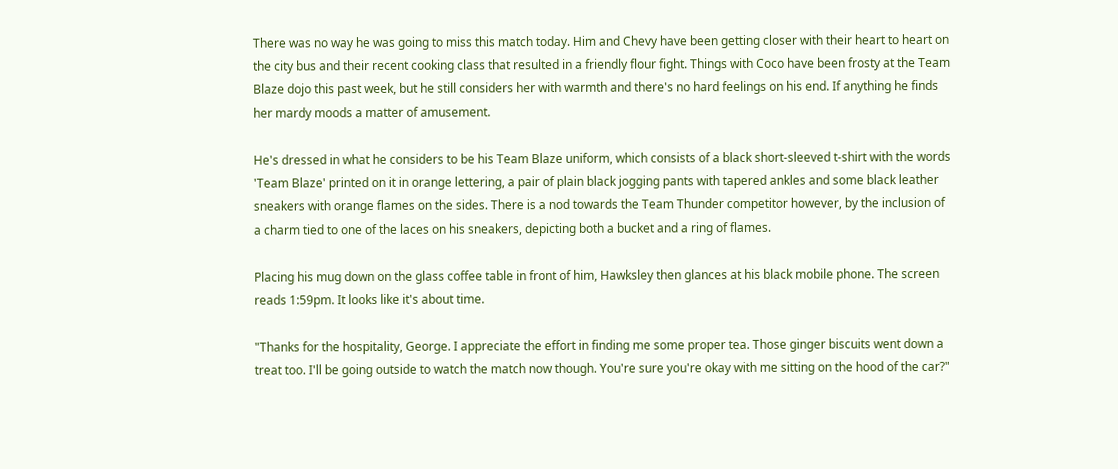There was no way he was going to miss this match today. Him and Chevy have been getting closer with their heart to heart on the city bus and their recent cooking class that resulted in a friendly flour fight. Things with Coco have been frosty at the Team Blaze dojo this past week, but he still considers her with warmth and there's no hard feelings on his end. If anything he finds her mardy moods a matter of amusement.

He's dressed in what he considers to be his Team Blaze uniform, which consists of a black short-sleeved t-shirt with the words 'Team Blaze' printed on it in orange lettering, a pair of plain black jogging pants with tapered ankles and some black leather sneakers with orange flames on the sides. There is a nod towards the Team Thunder competitor however, by the inclusion of a charm tied to one of the laces on his sneakers, depicting both a bucket and a ring of flames.

Placing his mug down on the glass coffee table in front of him, Hawksley then glances at his black mobile phone. The screen reads 1:59pm. It looks like it's about time.

"Thanks for the hospitality, George. I appreciate the effort in finding me some proper tea. Those ginger biscuits went down a treat too. I'll be going outside to watch the match now though. You're sure you're okay with me sitting on the hood of the car?"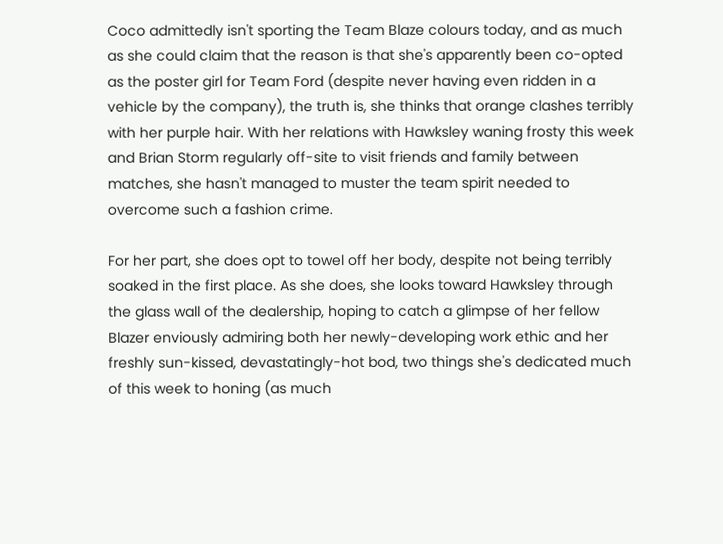Coco admittedly isn't sporting the Team Blaze colours today, and as much as she could claim that the reason is that she's apparently been co-opted as the poster girl for Team Ford (despite never having even ridden in a vehicle by the company), the truth is, she thinks that orange clashes terribly with her purple hair. With her relations with Hawksley waning frosty this week and Brian Storm regularly off-site to visit friends and family between matches, she hasn't managed to muster the team spirit needed to overcome such a fashion crime.

For her part, she does opt to towel off her body, despite not being terribly soaked in the first place. As she does, she looks toward Hawksley through the glass wall of the dealership, hoping to catch a glimpse of her fellow Blazer enviously admiring both her newly-developing work ethic and her freshly sun-kissed, devastatingly-hot bod, two things she's dedicated much of this week to honing (as much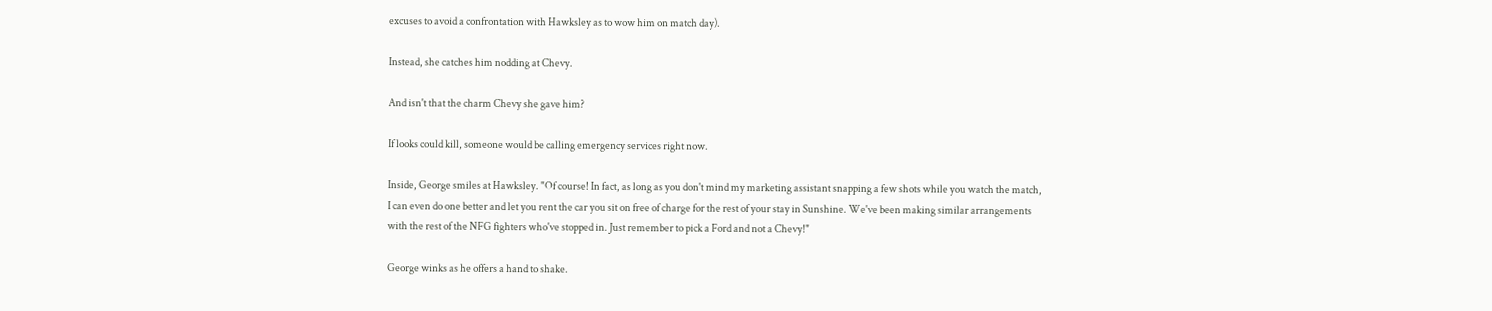excuses to avoid a confrontation with Hawksley as to wow him on match day).

Instead, she catches him nodding at Chevy.

And isn't that the charm Chevy she gave him?

If looks could kill, someone would be calling emergency services right now.

Inside, George smiles at Hawksley. "Of course! In fact, as long as you don't mind my marketing assistant snapping a few shots while you watch the match, I can even do one better and let you rent the car you sit on free of charge for the rest of your stay in Sunshine. We've been making similar arrangements with the rest of the NFG fighters who've stopped in. Just remember to pick a Ford and not a Chevy!"

George winks as he offers a hand to shake.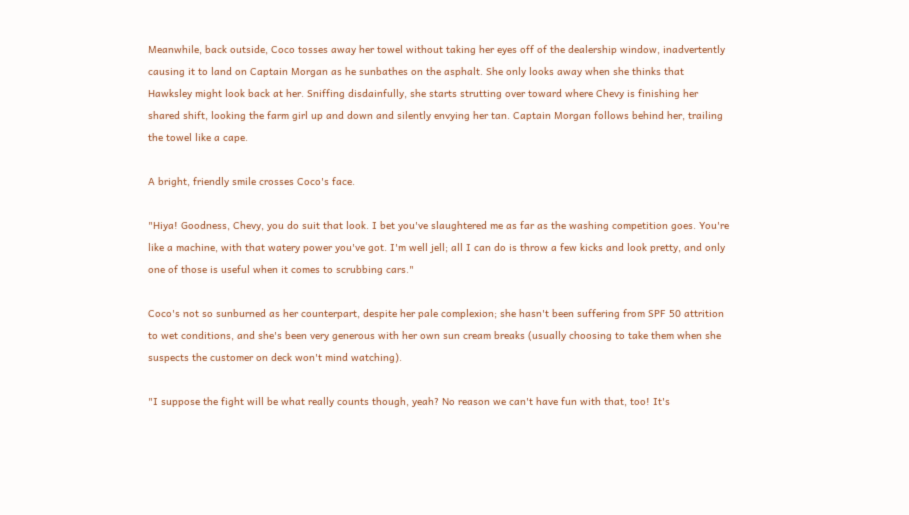Meanwhile, back outside, Coco tosses away her towel without taking her eyes off of the dealership window, inadvertently causing it to land on Captain Morgan as he sunbathes on the asphalt. She only looks away when she thinks that Hawksley might look back at her. Sniffing disdainfully, she starts strutting over toward where Chevy is finishing her shared shift, looking the farm girl up and down and silently envying her tan. Captain Morgan follows behind her, trailing the towel like a cape.

A bright, friendly smile crosses Coco's face.

"Hiya! Goodness, Chevy, you do suit that look. I bet you've slaughtered me as far as the washing competition goes. You're like a machine, with that watery power you've got. I'm well jell; all I can do is throw a few kicks and look pretty, and only one of those is useful when it comes to scrubbing cars."

Coco's not so sunburned as her counterpart, despite her pale complexion; she hasn't been suffering from SPF 50 attrition to wet conditions, and she's been very generous with her own sun cream breaks (usually choosing to take them when she suspects the customer on deck won't mind watching).

"I suppose the fight will be what really counts though, yeah? No reason we can't have fun with that, too! It's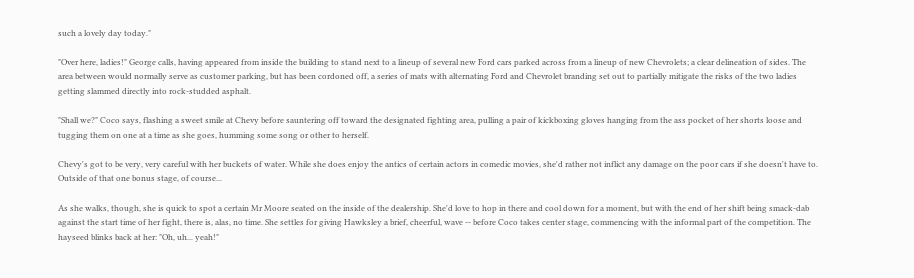such a lovely day today."

"Over here, ladies!" George calls, having appeared from inside the building to stand next to a lineup of several new Ford cars parked across from a lineup of new Chevrolets; a clear delineation of sides. The area between would normally serve as customer parking, but has been cordoned off, a series of mats with alternating Ford and Chevrolet branding set out to partially mitigate the risks of the two ladies getting slammed directly into rock-studded asphalt.

"Shall we?" Coco says, flashing a sweet smile at Chevy before sauntering off toward the designated fighting area, pulling a pair of kickboxing gloves hanging from the ass pocket of her shorts loose and tugging them on one at a time as she goes, humming some song or other to herself.

Chevy's got to be very, very careful with her buckets of water. While she does enjoy the antics of certain actors in comedic movies, she'd rather not inflict any damage on the poor cars if she doesn't have to. Outside of that one bonus stage, of course...

As she walks, though, she is quick to spot a certain Mr Moore seated on the inside of the dealership. She'd love to hop in there and cool down for a moment, but with the end of her shift being smack-dab against the start time of her fight, there is, alas, no time. She settles for giving Hawksley a brief, cheerful, wave -- before Coco takes center stage, commencing with the informal part of the competition. The hayseed blinks back at her: "Oh, uh... yeah!"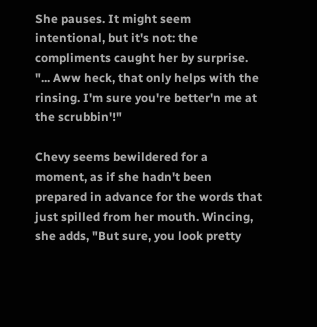She pauses. It might seem intentional, but it's not: the compliments caught her by surprise. "... Aww heck, that only helps with the rinsing. I'm sure you're better'n me at the scrubbin'!"

Chevy seems bewildered for a moment, as if she hadn't been prepared in advance for the words that just spilled from her mouth. Wincing, she adds, "But sure, you look pretty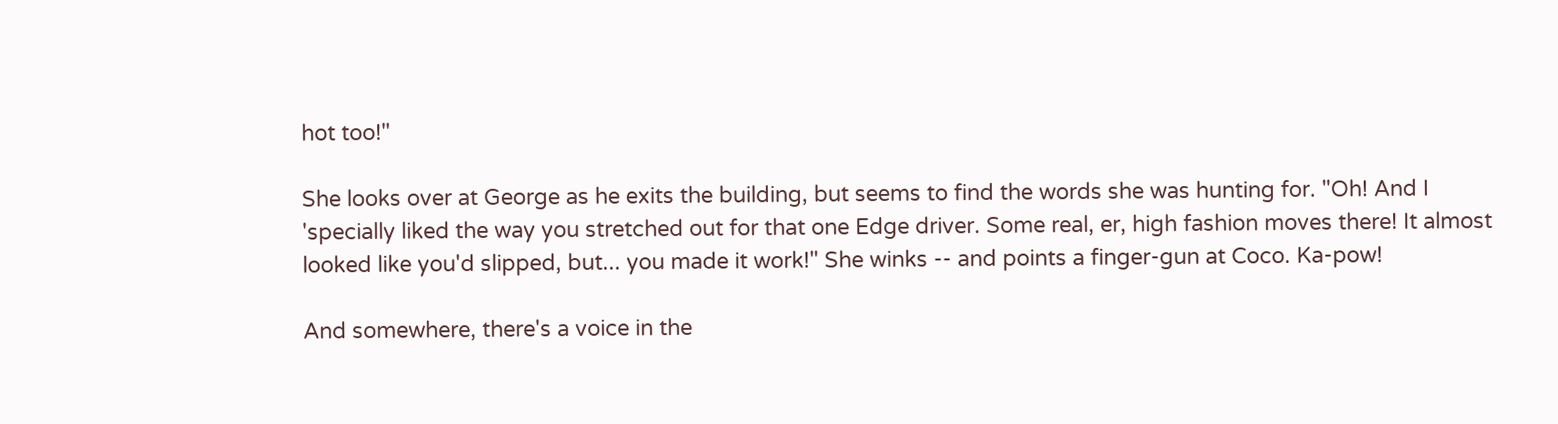hot too!"

She looks over at George as he exits the building, but seems to find the words she was hunting for. "Oh! And I 'specially liked the way you stretched out for that one Edge driver. Some real, er, high fashion moves there! It almost looked like you'd slipped, but... you made it work!" She winks -- and points a finger-gun at Coco. Ka-pow!

And somewhere, there's a voice in the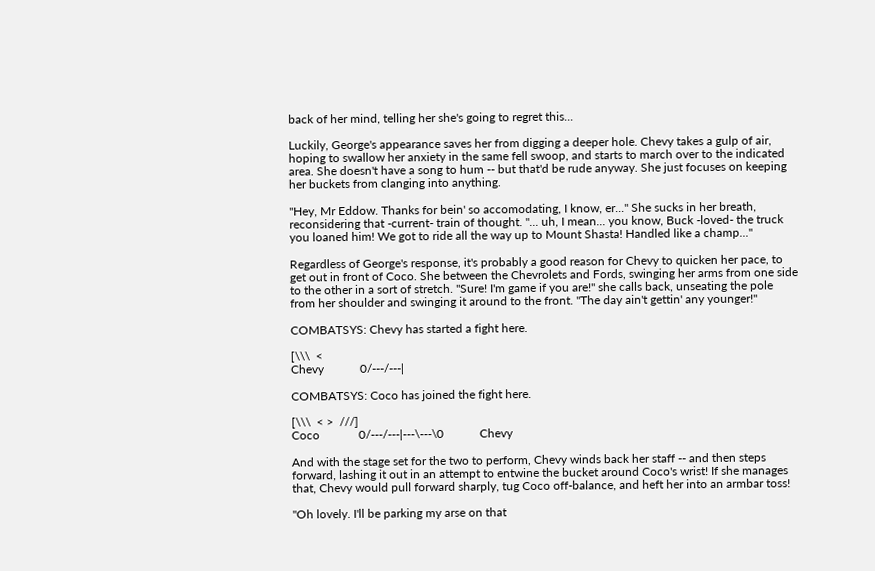back of her mind, telling her she's going to regret this...

Luckily, George's appearance saves her from digging a deeper hole. Chevy takes a gulp of air, hoping to swallow her anxiety in the same fell swoop, and starts to march over to the indicated area. She doesn't have a song to hum -- but that'd be rude anyway. She just focuses on keeping her buckets from clanging into anything.

"Hey, Mr Eddow. Thanks for bein' so accomodating, I know, er..." She sucks in her breath, reconsidering that -current- train of thought. "... uh, I mean... you know, Buck -loved- the truck you loaned him! We got to ride all the way up to Mount Shasta! Handled like a champ..."

Regardless of George's response, it's probably a good reason for Chevy to quicken her pace, to get out in front of Coco. She between the Chevrolets and Fords, swinging her arms from one side to the other in a sort of stretch. "Sure! I'm game if you are!" she calls back, unseating the pole from her shoulder and swinging it around to the front. "The day ain't gettin' any younger!"

COMBATSYS: Chevy has started a fight here.

[\\\  <
Chevy            0/---/---|

COMBATSYS: Coco has joined the fight here.

[\\\  < >  ///]
Coco             0/---/---|---\---\0            Chevy

And with the stage set for the two to perform, Chevy winds back her staff -- and then steps forward, lashing it out in an attempt to entwine the bucket around Coco's wrist! If she manages that, Chevy would pull forward sharply, tug Coco off-balance, and heft her into an armbar toss!

"Oh lovely. I'll be parking my arse on that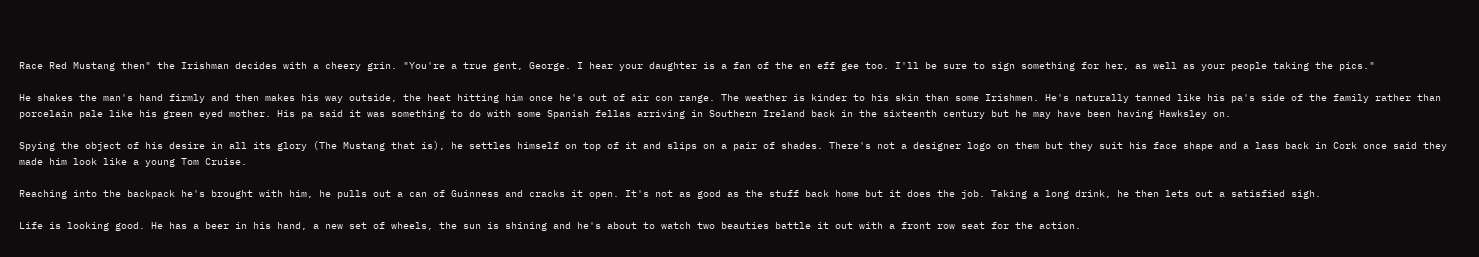Race Red Mustang then" the Irishman decides with a cheery grin. "You're a true gent, George. I hear your daughter is a fan of the en eff gee too. I'll be sure to sign something for her, as well as your people taking the pics."

He shakes the man's hand firmly and then makes his way outside, the heat hitting him once he's out of air con range. The weather is kinder to his skin than some Irishmen. He's naturally tanned like his pa's side of the family rather than porcelain pale like his green eyed mother. His pa said it was something to do with some Spanish fellas arriving in Southern Ireland back in the sixteenth century but he may have been having Hawksley on.

Spying the object of his desire in all its glory (The Mustang that is), he settles himself on top of it and slips on a pair of shades. There's not a designer logo on them but they suit his face shape and a lass back in Cork once said they made him look like a young Tom Cruise.

Reaching into the backpack he's brought with him, he pulls out a can of Guinness and cracks it open. It's not as good as the stuff back home but it does the job. Taking a long drink, he then lets out a satisfied sigh.

Life is looking good. He has a beer in his hand, a new set of wheels, the sun is shining and he's about to watch two beauties battle it out with a front row seat for the action.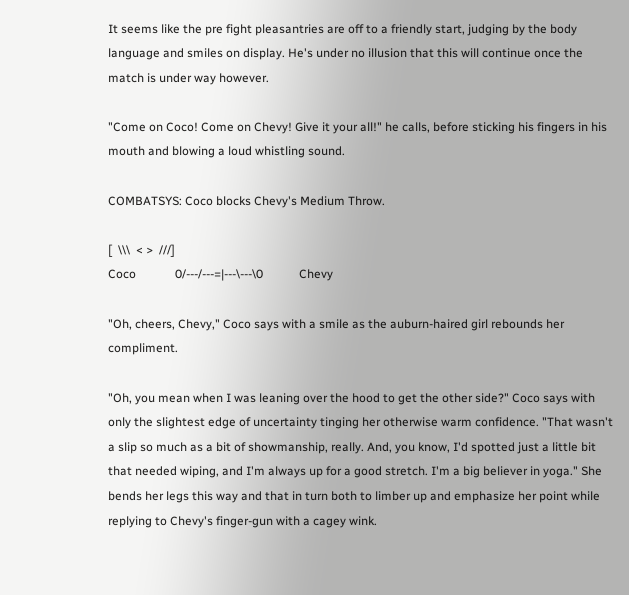It seems like the pre fight pleasantries are off to a friendly start, judging by the body language and smiles on display. He's under no illusion that this will continue once the match is under way however.

"Come on Coco! Come on Chevy! Give it your all!" he calls, before sticking his fingers in his mouth and blowing a loud whistling sound.

COMBATSYS: Coco blocks Chevy's Medium Throw.

[  \\\  < >  ///]
Coco             0/---/---=|---\---\0            Chevy

"Oh, cheers, Chevy," Coco says with a smile as the auburn-haired girl rebounds her compliment.

"Oh, you mean when I was leaning over the hood to get the other side?" Coco says with only the slightest edge of uncertainty tinging her otherwise warm confidence. "That wasn't a slip so much as a bit of showmanship, really. And, you know, I'd spotted just a little bit that needed wiping, and I'm always up for a good stretch. I'm a big believer in yoga." She bends her legs this way and that in turn both to limber up and emphasize her point while replying to Chevy's finger-gun with a cagey wink.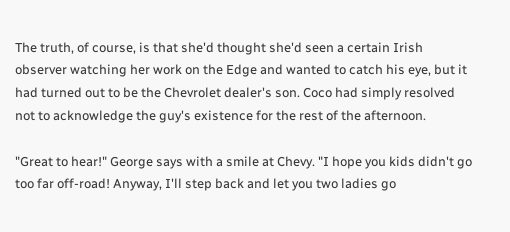The truth, of course, is that she'd thought she'd seen a certain Irish observer watching her work on the Edge and wanted to catch his eye, but it had turned out to be the Chevrolet dealer's son. Coco had simply resolved not to acknowledge the guy's existence for the rest of the afternoon.

"Great to hear!" George says with a smile at Chevy. "I hope you kids didn't go too far off-road! Anyway, I'll step back and let you two ladies go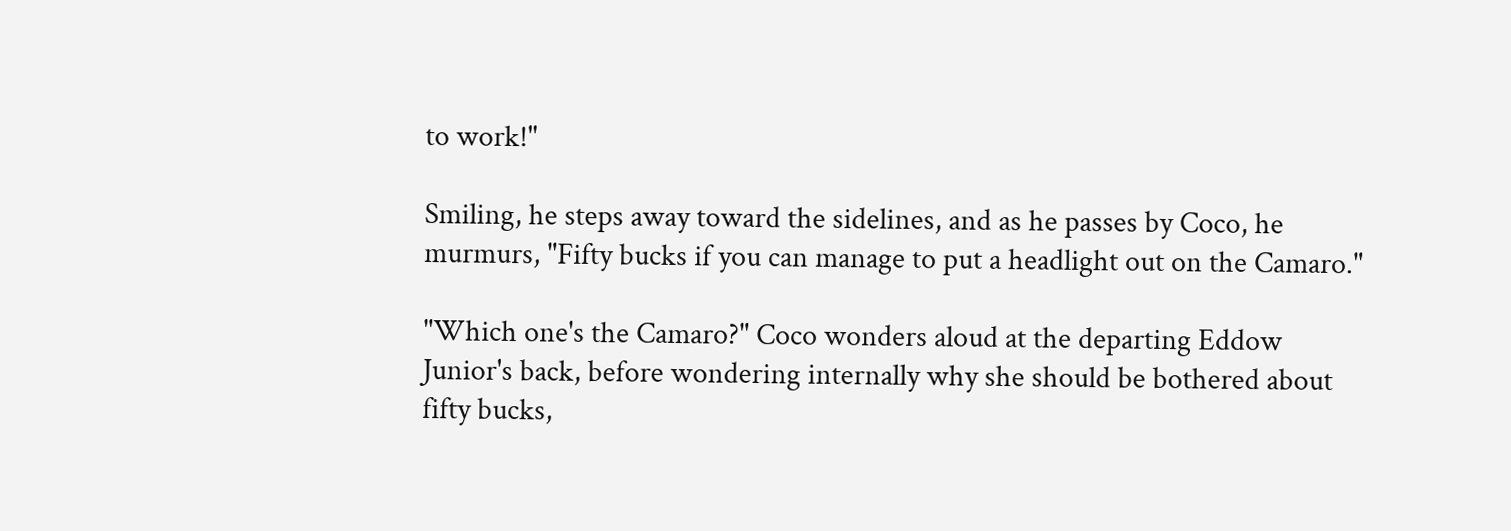to work!"

Smiling, he steps away toward the sidelines, and as he passes by Coco, he murmurs, "Fifty bucks if you can manage to put a headlight out on the Camaro."

"Which one's the Camaro?" Coco wonders aloud at the departing Eddow Junior's back, before wondering internally why she should be bothered about fifty bucks,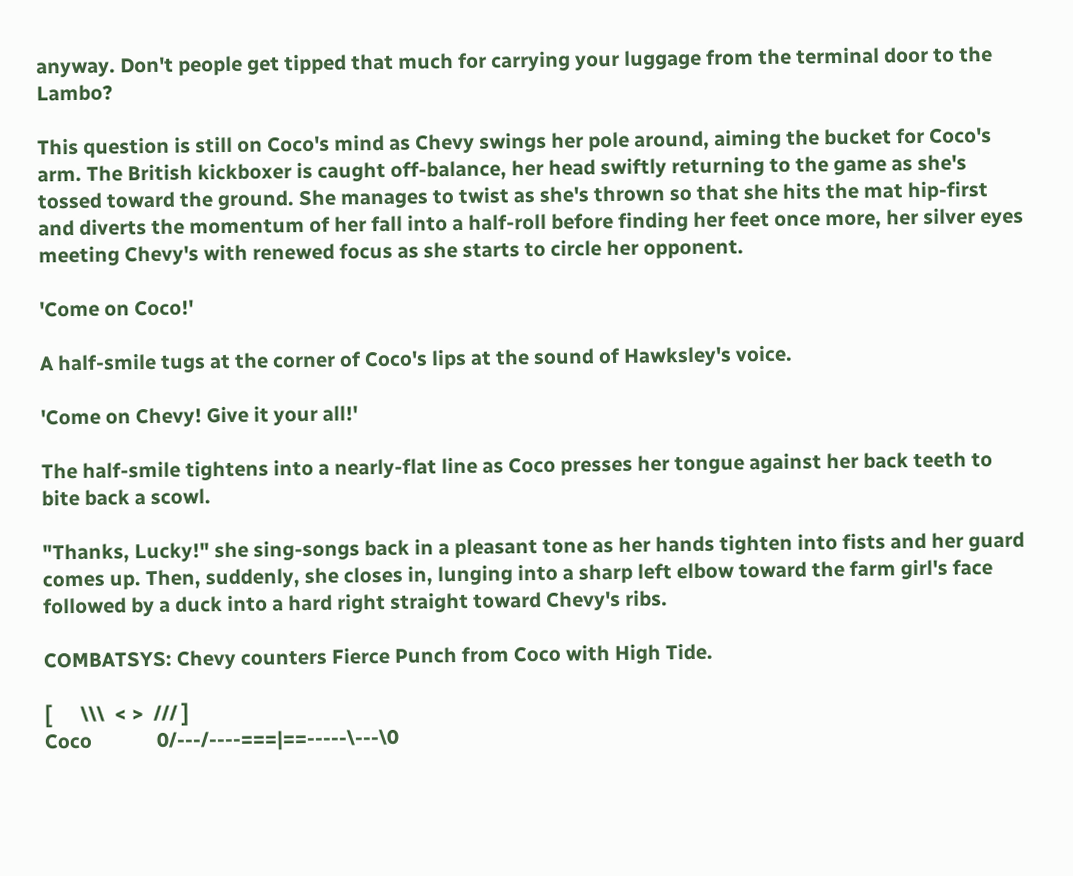anyway. Don't people get tipped that much for carrying your luggage from the terminal door to the Lambo?

This question is still on Coco's mind as Chevy swings her pole around, aiming the bucket for Coco's arm. The British kickboxer is caught off-balance, her head swiftly returning to the game as she's tossed toward the ground. She manages to twist as she's thrown so that she hits the mat hip-first and diverts the momentum of her fall into a half-roll before finding her feet once more, her silver eyes meeting Chevy's with renewed focus as she starts to circle her opponent.

'Come on Coco!'

A half-smile tugs at the corner of Coco's lips at the sound of Hawksley's voice.

'Come on Chevy! Give it your all!'

The half-smile tightens into a nearly-flat line as Coco presses her tongue against her back teeth to bite back a scowl.

"Thanks, Lucky!" she sing-songs back in a pleasant tone as her hands tighten into fists and her guard comes up. Then, suddenly, she closes in, lunging into a sharp left elbow toward the farm girl's face followed by a duck into a hard right straight toward Chevy's ribs.

COMBATSYS: Chevy counters Fierce Punch from Coco with High Tide.

[      \\\  < >  /// ]
Coco             0/---/----===|==-----\---\0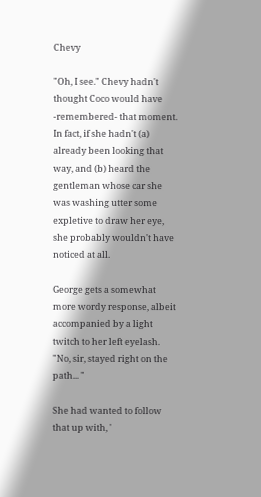Chevy

"Oh, I see." Chevy hadn't thought Coco would have -remembered- that moment. In fact, if she hadn't (a) already been looking that way, and (b) heard the gentleman whose car she was washing utter some expletive to draw her eye, she probably wouldn't have noticed at all.

George gets a somewhat more wordy response, albeit accompanied by a light twitch to her left eyelash. "No, sir, stayed right on the path... "

She had wanted to follow that up with, '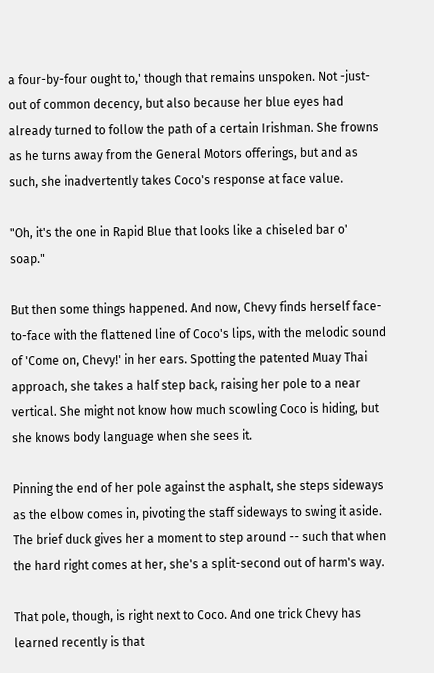a four-by-four ought to,' though that remains unspoken. Not -just- out of common decency, but also because her blue eyes had already turned to follow the path of a certain Irishman. She frowns as he turns away from the General Motors offerings, but and as such, she inadvertently takes Coco's response at face value.

"Oh, it's the one in Rapid Blue that looks like a chiseled bar o' soap."

But then some things happened. And now, Chevy finds herself face-to-face with the flattened line of Coco's lips, with the melodic sound of 'Come on, Chevy!' in her ears. Spotting the patented Muay Thai approach, she takes a half step back, raising her pole to a near vertical. She might not know how much scowling Coco is hiding, but she knows body language when she sees it.

Pinning the end of her pole against the asphalt, she steps sideways as the elbow comes in, pivoting the staff sideways to swing it aside. The brief duck gives her a moment to step around -- such that when the hard right comes at her, she's a split-second out of harm's way.

That pole, though, is right next to Coco. And one trick Chevy has learned recently is that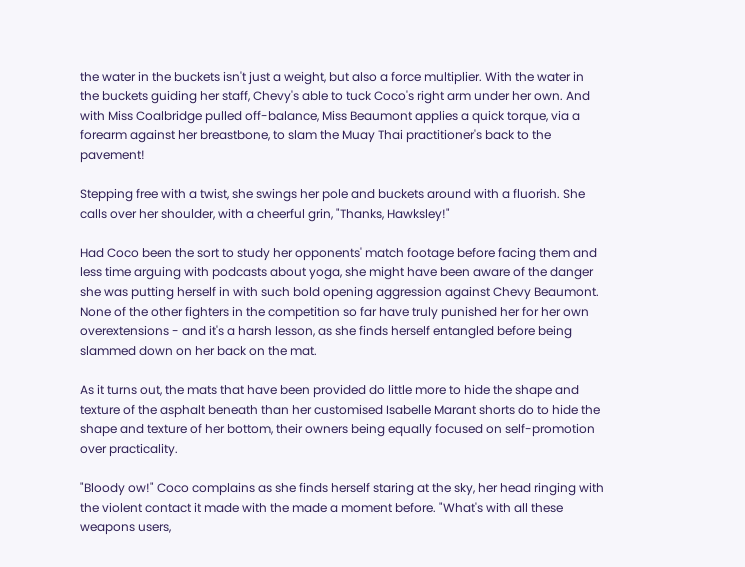the water in the buckets isn't just a weight, but also a force multiplier. With the water in the buckets guiding her staff, Chevy's able to tuck Coco's right arm under her own. And with Miss Coalbridge pulled off-balance, Miss Beaumont applies a quick torque, via a forearm against her breastbone, to slam the Muay Thai practitioner's back to the pavement!

Stepping free with a twist, she swings her pole and buckets around with a fluorish. She calls over her shoulder, with a cheerful grin, "Thanks, Hawksley!"

Had Coco been the sort to study her opponents' match footage before facing them and less time arguing with podcasts about yoga, she might have been aware of the danger she was putting herself in with such bold opening aggression against Chevy Beaumont. None of the other fighters in the competition so far have truly punished her for her own overextensions - and it's a harsh lesson, as she finds herself entangled before being slammed down on her back on the mat.

As it turns out, the mats that have been provided do little more to hide the shape and texture of the asphalt beneath than her customised Isabelle Marant shorts do to hide the shape and texture of her bottom, their owners being equally focused on self-promotion over practicality.

"Bloody ow!" Coco complains as she finds herself staring at the sky, her head ringing with the violent contact it made with the made a moment before. "What's with all these weapons users,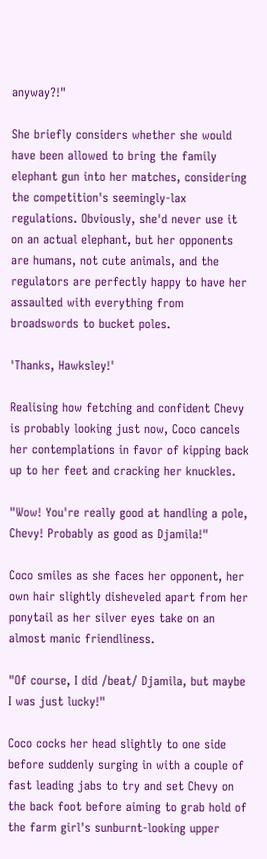anyway?!"

She briefly considers whether she would have been allowed to bring the family elephant gun into her matches, considering the competition's seemingly-lax regulations. Obviously, she'd never use it on an actual elephant, but her opponents are humans, not cute animals, and the regulators are perfectly happy to have her assaulted with everything from broadswords to bucket poles.

'Thanks, Hawksley!'

Realising how fetching and confident Chevy is probably looking just now, Coco cancels her contemplations in favor of kipping back up to her feet and cracking her knuckles.

"Wow! You're really good at handling a pole, Chevy! Probably as good as Djamila!"

Coco smiles as she faces her opponent, her own hair slightly disheveled apart from her ponytail as her silver eyes take on an almost manic friendliness.

"Of course, I did /beat/ Djamila, but maybe I was just lucky!"

Coco cocks her head slightly to one side before suddenly surging in with a couple of fast leading jabs to try and set Chevy on the back foot before aiming to grab hold of the farm girl's sunburnt-looking upper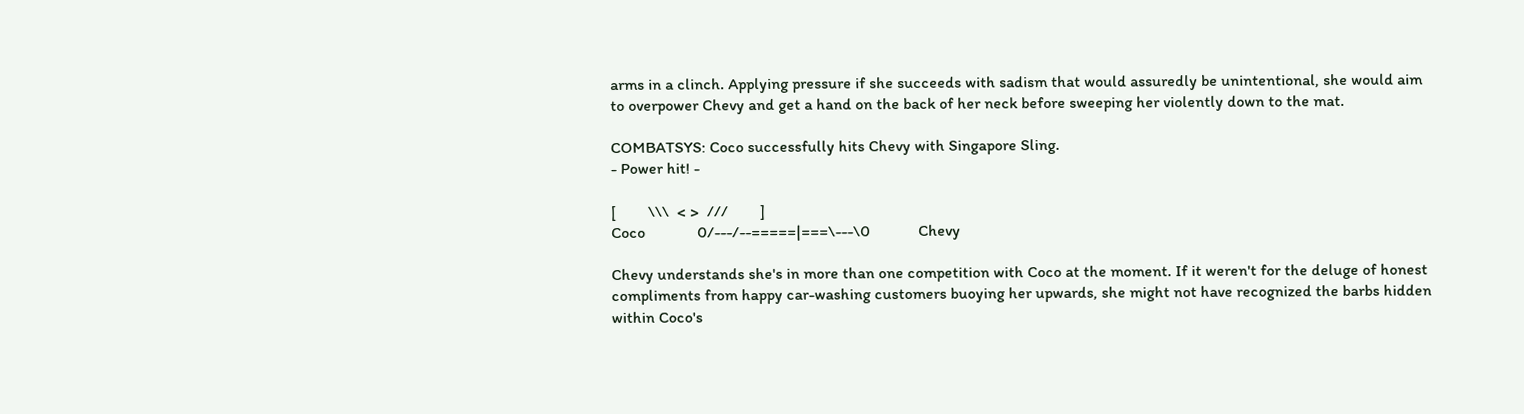arms in a clinch. Applying pressure if she succeeds with sadism that would assuredly be unintentional, she would aim to overpower Chevy and get a hand on the back of her neck before sweeping her violently down to the mat.

COMBATSYS: Coco successfully hits Chevy with Singapore Sling.
- Power hit! -

[        \\\  < >  ///        ]
Coco             0/---/--=====|===\---\0            Chevy

Chevy understands she's in more than one competition with Coco at the moment. If it weren't for the deluge of honest compliments from happy car-washing customers buoying her upwards, she might not have recognized the barbs hidden within Coco's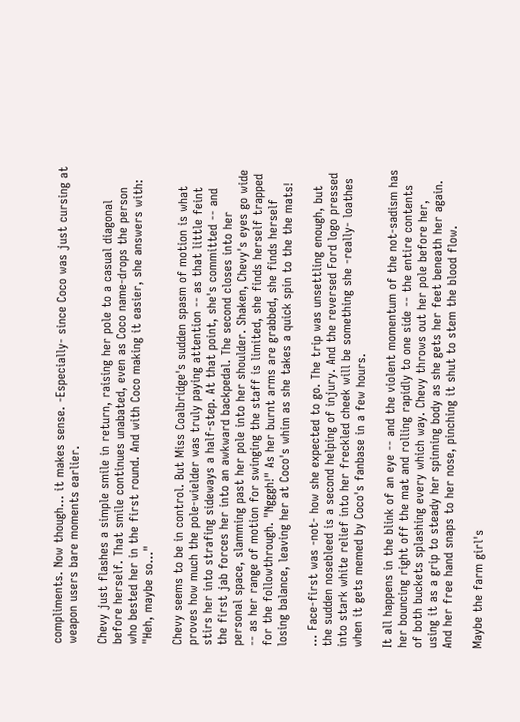compliments. Now though... it makes sense. -Especially- since Coco was just cursing at weapon users bare moments earlier.

Chevy just flashes a simple smile in return, raising her pole to a casual diagonal before herself. That smile continues unabated, even as Coco name-drops the person who bested her in the first round. And with Coco making it easier, she answers with: "Heh, maybe so..."

Chevy seems to be in control. But Miss Coalbridge's sudden spasm of motion is what proves how much the pole-wielder was truly paying attention -- as that little feint stirs her into strafing sideways a half-step. At that point, she's committed -- and the first jab forces her into an awkward backpedal. The second closes into her personal space, slamming past her pole into her shoulder. Shaken, Chevy's eyes go wide -- as her range of motion for swinging the staff is limited, she finds herself trapped for the followthrough. "Ngggh!" As her burnt arms are grabbed, she finds herself losing balance, leaving her at Coco's whim as she takes a quick spin to the the mats!

... Face-first was -not- how she expected to go. The trip was unsettling enough, but the sudden nosebleed is a second helping of injury. And the reversed Ford logo pressed into stark white relief into her freckled cheek will be something she -really- loathes when it gets memed by Coco's fanbase in a few hours.

It all happens in the blink of an eye -- and the violent momentum of the not-sadism has her bouncing right off the mat and rolling rapidly to one side -- the entire contents of both buckets splashing every which way. Chevy throws out her pole before her, using it as a grip to steady her spinning body as she gets her feet beneath her again. And her free hand snaps to her nose, pinching it shut to stem the blood flow.

Maybe the farm girl's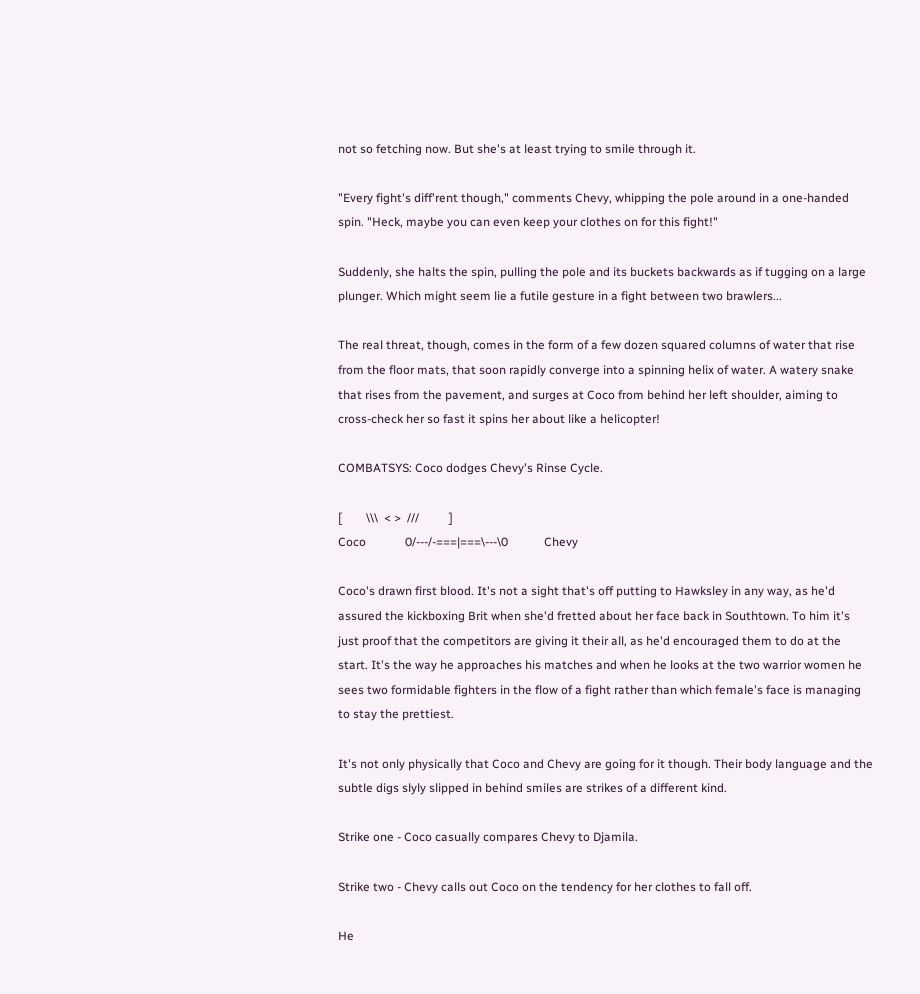not so fetching now. But she's at least trying to smile through it.

"Every fight's diff'rent though," comments Chevy, whipping the pole around in a one-handed spin. "Heck, maybe you can even keep your clothes on for this fight!"

Suddenly, she halts the spin, pulling the pole and its buckets backwards as if tugging on a large plunger. Which might seem lie a futile gesture in a fight between two brawlers...

The real threat, though, comes in the form of a few dozen squared columns of water that rise from the floor mats, that soon rapidly converge into a spinning helix of water. A watery snake that rises from the pavement, and surges at Coco from behind her left shoulder, aiming to cross-check her so fast it spins her about like a helicopter!

COMBATSYS: Coco dodges Chevy's Rinse Cycle.

[        \\\  < >  ///          ]
Coco             0/---/-===|===\---\0            Chevy

Coco's drawn first blood. It's not a sight that's off putting to Hawksley in any way, as he'd assured the kickboxing Brit when she'd fretted about her face back in Southtown. To him it's just proof that the competitors are giving it their all, as he'd encouraged them to do at the start. It's the way he approaches his matches and when he looks at the two warrior women he sees two formidable fighters in the flow of a fight rather than which female's face is managing to stay the prettiest.

It's not only physically that Coco and Chevy are going for it though. Their body language and the subtle digs slyly slipped in behind smiles are strikes of a different kind.

Strike one - Coco casually compares Chevy to Djamila.

Strike two - Chevy calls out Coco on the tendency for her clothes to fall off.

He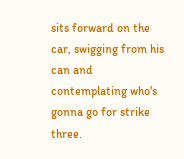sits forward on the car, swigging from his can and contemplating who's gonna go for strike three.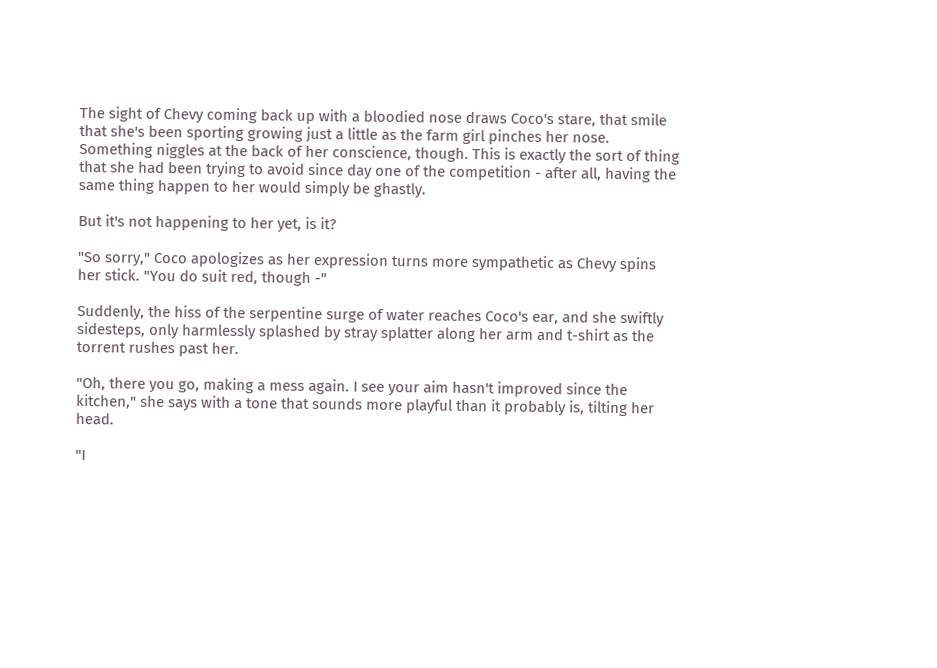The sight of Chevy coming back up with a bloodied nose draws Coco's stare, that smile that she's been sporting growing just a little as the farm girl pinches her nose. Something niggles at the back of her conscience, though. This is exactly the sort of thing that she had been trying to avoid since day one of the competition - after all, having the same thing happen to her would simply be ghastly.

But it's not happening to her yet, is it?

"So sorry," Coco apologizes as her expression turns more sympathetic as Chevy spins her stick. "You do suit red, though -"

Suddenly, the hiss of the serpentine surge of water reaches Coco's ear, and she swiftly sidesteps, only harmlessly splashed by stray splatter along her arm and t-shirt as the torrent rushes past her.

"Oh, there you go, making a mess again. I see your aim hasn't improved since the kitchen," she says with a tone that sounds more playful than it probably is, tilting her head.

"I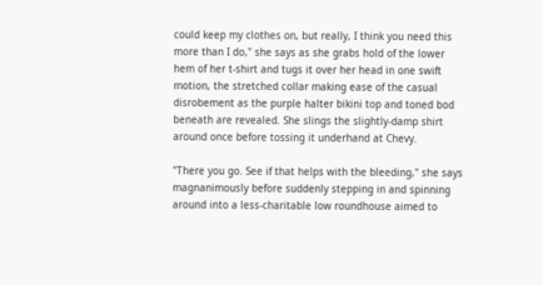could keep my clothes on, but really, I think you need this more than I do," she says as she grabs hold of the lower hem of her t-shirt and tugs it over her head in one swift motion, the stretched collar making ease of the casual disrobement as the purple halter bikini top and toned bod beneath are revealed. She slings the slightly-damp shirt around once before tossing it underhand at Chevy.

"There you go. See if that helps with the bleeding," she says magnanimously before suddenly stepping in and spinning around into a less-charitable low roundhouse aimed to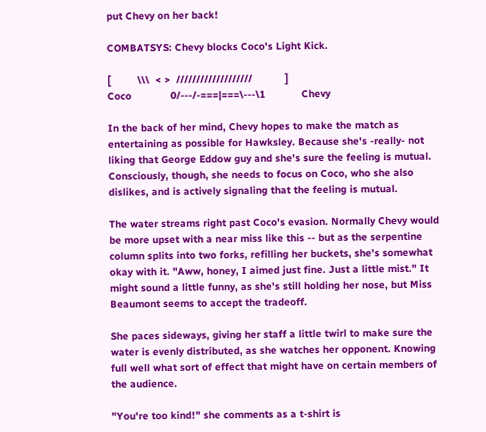put Chevy on her back!

COMBATSYS: Chevy blocks Coco's Light Kick.

[         \\\  < >  ///////////////////           ]
Coco             0/---/-===|===\---\1            Chevy

In the back of her mind, Chevy hopes to make the match as entertaining as possible for Hawksley. Because she's -really- not liking that George Eddow guy and she's sure the feeling is mutual. Consciously, though, she needs to focus on Coco, who she also dislikes, and is actively signaling that the feeling is mutual.

The water streams right past Coco's evasion. Normally Chevy would be more upset with a near miss like this -- but as the serpentine column splits into two forks, refilling her buckets, she's somewhat okay with it. "Aww, honey, I aimed just fine. Just a little mist." It might sound a little funny, as she's still holding her nose, but Miss Beaumont seems to accept the tradeoff.

She paces sideways, giving her staff a little twirl to make sure the water is evenly distributed, as she watches her opponent. Knowing full well what sort of effect that might have on certain members of the audience.

"You're too kind!" she comments as a t-shirt is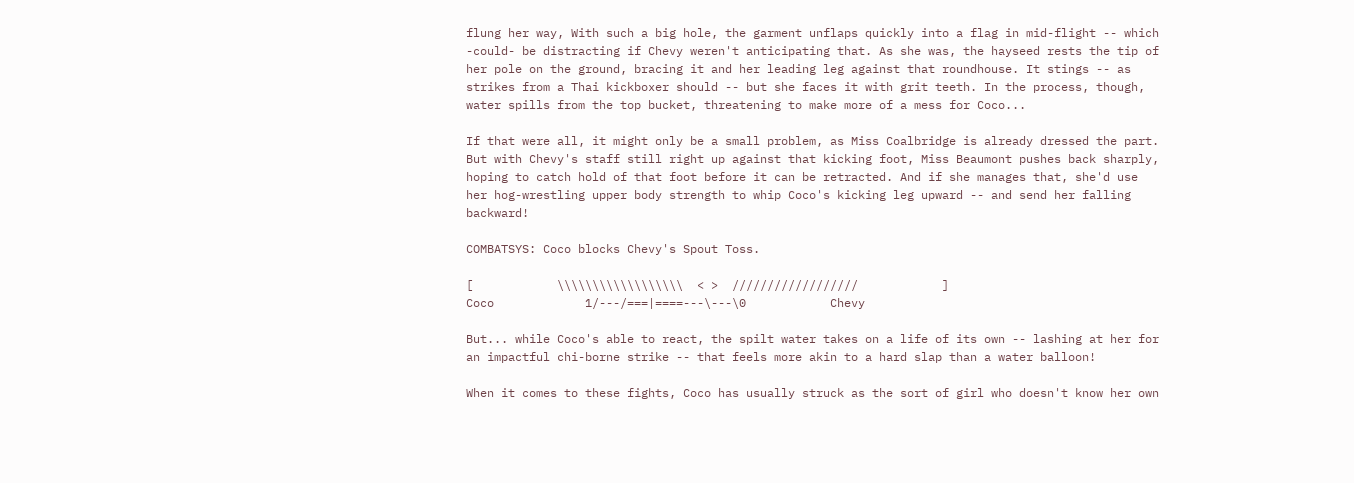flung her way, With such a big hole, the garment unflaps quickly into a flag in mid-flight -- which -could- be distracting if Chevy weren't anticipating that. As she was, the hayseed rests the tip of her pole on the ground, bracing it and her leading leg against that roundhouse. It stings -- as strikes from a Thai kickboxer should -- but she faces it with grit teeth. In the process, though, water spills from the top bucket, threatening to make more of a mess for Coco...

If that were all, it might only be a small problem, as Miss Coalbridge is already dressed the part. But with Chevy's staff still right up against that kicking foot, Miss Beaumont pushes back sharply, hoping to catch hold of that foot before it can be retracted. And if she manages that, she'd use her hog-wrestling upper body strength to whip Coco's kicking leg upward -- and send her falling backward!

COMBATSYS: Coco blocks Chevy's Spout Toss.

[            \\\\\\\\\\\\\\\\\\  < >  //////////////////            ]
Coco             1/---/===|====---\---\0            Chevy

But... while Coco's able to react, the spilt water takes on a life of its own -- lashing at her for an impactful chi-borne strike -- that feels more akin to a hard slap than a water balloon!

When it comes to these fights, Coco has usually struck as the sort of girl who doesn't know her own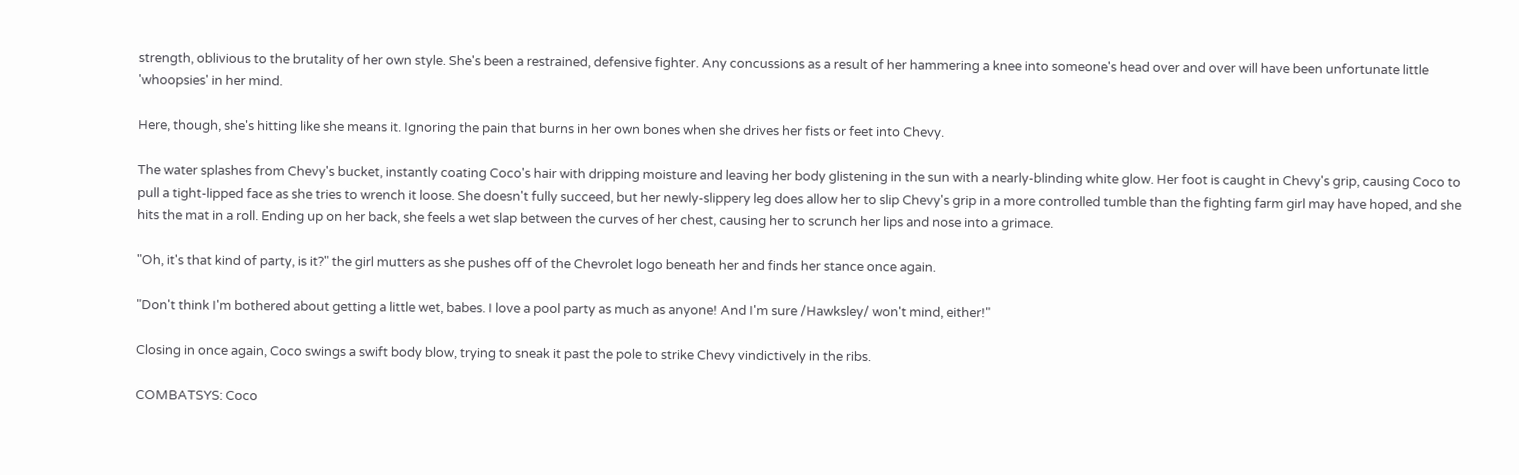strength, oblivious to the brutality of her own style. She's been a restrained, defensive fighter. Any concussions as a result of her hammering a knee into someone's head over and over will have been unfortunate little 'whoopsies' in her mind.

Here, though, she's hitting like she means it. Ignoring the pain that burns in her own bones when she drives her fists or feet into Chevy.

The water splashes from Chevy's bucket, instantly coating Coco's hair with dripping moisture and leaving her body glistening in the sun with a nearly-blinding white glow. Her foot is caught in Chevy's grip, causing Coco to pull a tight-lipped face as she tries to wrench it loose. She doesn't fully succeed, but her newly-slippery leg does allow her to slip Chevy's grip in a more controlled tumble than the fighting farm girl may have hoped, and she hits the mat in a roll. Ending up on her back, she feels a wet slap between the curves of her chest, causing her to scrunch her lips and nose into a grimace.

"Oh, it's that kind of party, is it?" the girl mutters as she pushes off of the Chevrolet logo beneath her and finds her stance once again.

"Don't think I'm bothered about getting a little wet, babes. I love a pool party as much as anyone! And I'm sure /Hawksley/ won't mind, either!"

Closing in once again, Coco swings a swift body blow, trying to sneak it past the pole to strike Chevy vindictively in the ribs.

COMBATSYS: Coco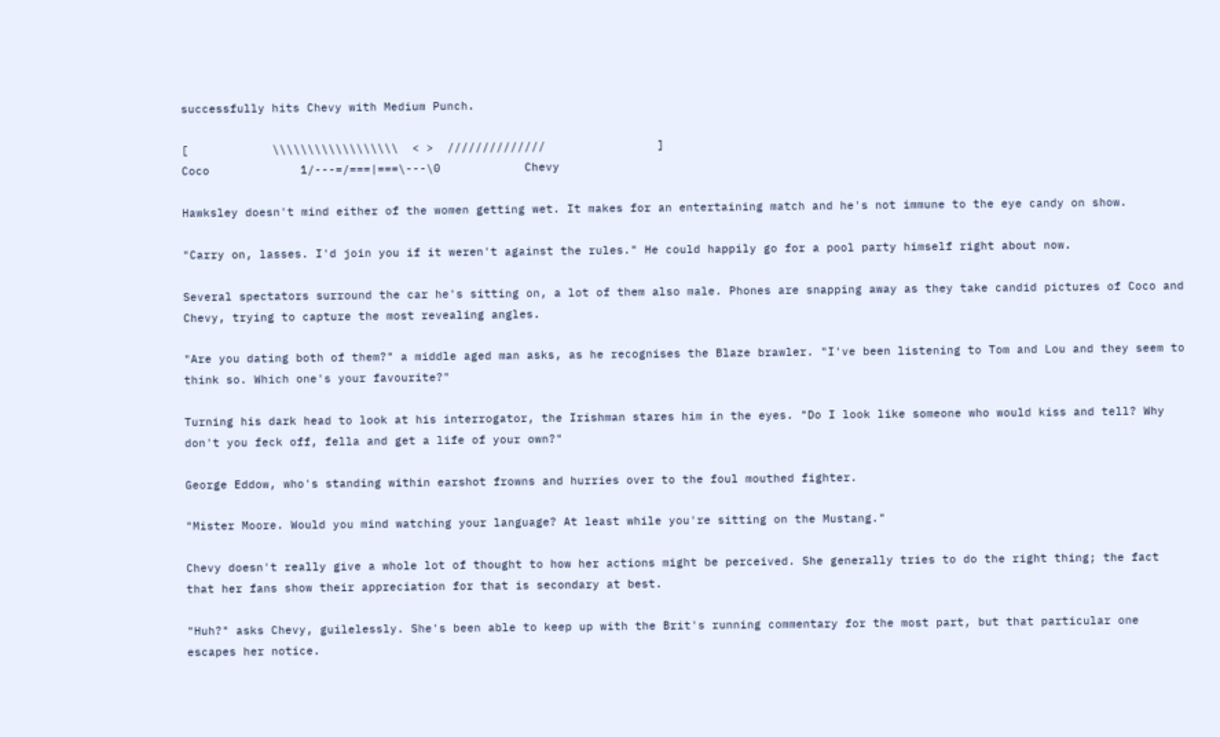successfully hits Chevy with Medium Punch.

[            \\\\\\\\\\\\\\\\\\  < >  //////////////                ]
Coco             1/---=/===|===\---\0            Chevy

Hawksley doesn't mind either of the women getting wet. It makes for an entertaining match and he's not immune to the eye candy on show.

"Carry on, lasses. I'd join you if it weren't against the rules." He could happily go for a pool party himself right about now.

Several spectators surround the car he's sitting on, a lot of them also male. Phones are snapping away as they take candid pictures of Coco and Chevy, trying to capture the most revealing angles.

"Are you dating both of them?" a middle aged man asks, as he recognises the Blaze brawler. "I've been listening to Tom and Lou and they seem to think so. Which one's your favourite?"

Turning his dark head to look at his interrogator, the Irishman stares him in the eyes. "Do I look like someone who would kiss and tell? Why don't you feck off, fella and get a life of your own?"

George Eddow, who's standing within earshot frowns and hurries over to the foul mouthed fighter.

"Mister Moore. Would you mind watching your language? At least while you're sitting on the Mustang."

Chevy doesn't really give a whole lot of thought to how her actions might be perceived. She generally tries to do the right thing; the fact that her fans show their appreciation for that is secondary at best.

"Huh?" asks Chevy, guilelessly. She's been able to keep up with the Brit's running commentary for the most part, but that particular one escapes her notice.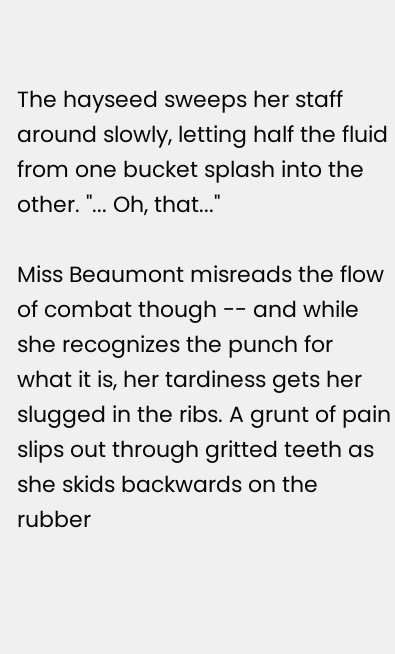The hayseed sweeps her staff around slowly, letting half the fluid from one bucket splash into the other. "... Oh, that..."

Miss Beaumont misreads the flow of combat though -- and while she recognizes the punch for what it is, her tardiness gets her slugged in the ribs. A grunt of pain slips out through gritted teeth as she skids backwards on the rubber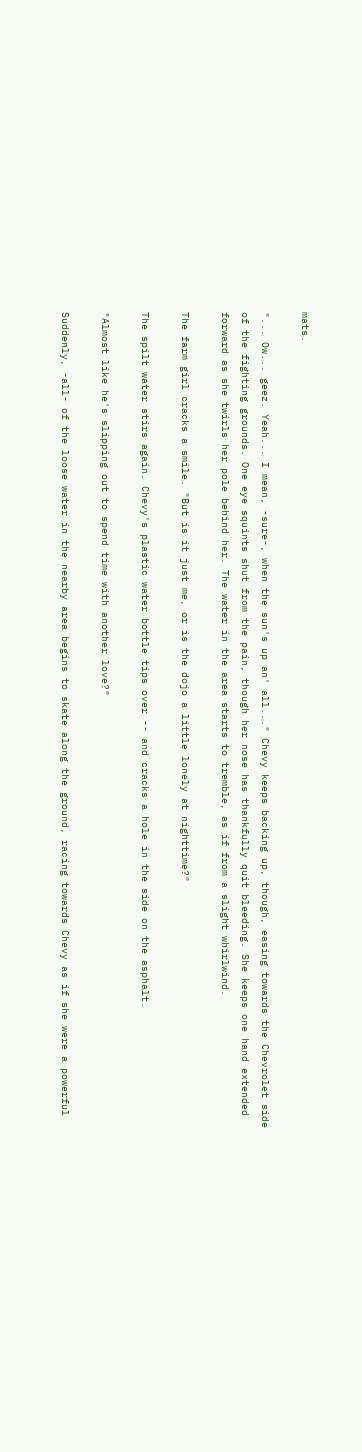mats.

"... Ow... geez. Yeah... I mean, -sure-, when the sun's up an' all..." Chevy keeps backing up, though, easing towards the Chevrolet side of the fighting grounds. One eye squints shut from the pain, though her nose has thankfully quit bleeding. She keeps one hand extended forward as she twirls her pole behind her. The water in the area starts to tremble, as if from a slight whirlwind.

The farm girl cracks a smile. "But is it just me, or is the dojo a little lonely at nighttime?"

The spilt water stirs again. Chevy's plastic water bottle tips over -- and cracks a hole in the side on the asphalt.

"Almost like he's slipping out to spend time with another love?"

Suddenly, -all- of the loose water in the nearby area begins to skate along the ground, racing towards Chevy as if she were a powerful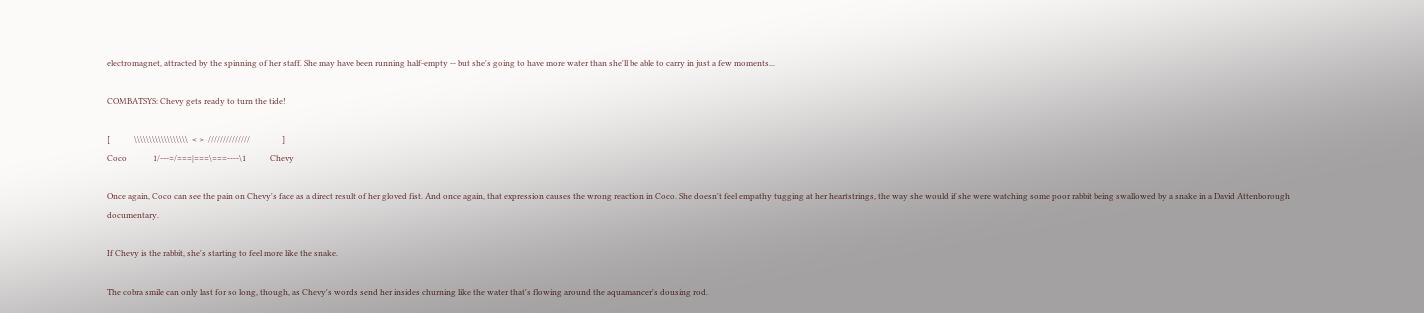electromagnet, attracted by the spinning of her staff. She may have been running half-empty -- but she's going to have more water than she'll be able to carry in just a few moments...

COMBATSYS: Chevy gets ready to turn the tide!

[            \\\\\\\\\\\\\\\\\\  < >  //////////////                ]
Coco             1/---=/===|===\===----\1            Chevy

Once again, Coco can see the pain on Chevy's face as a direct result of her gloved fist. And once again, that expression causes the wrong reaction in Coco. She doesn't feel empathy tugging at her heartstrings, the way she would if she were watching some poor rabbit being swallowed by a snake in a David Attenborough documentary.

If Chevy is the rabbit, she's starting to feel more like the snake.

The cobra smile can only last for so long, though, as Chevy's words send her insides churning like the water that's flowing around the aquamancer's dousing rod.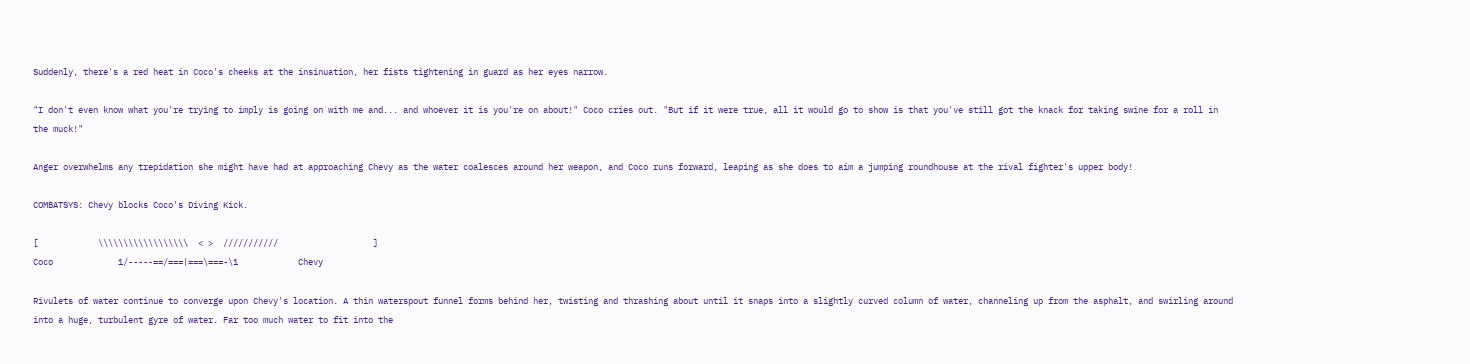Suddenly, there's a red heat in Coco's cheeks at the insinuation, her fists tightening in guard as her eyes narrow.

"I don't even know what you're trying to imply is going on with me and... and whoever it is you're on about!" Coco cries out. "But if it were true, all it would go to show is that you've still got the knack for taking swine for a roll in the muck!"

Anger overwhelms any trepidation she might have had at approaching Chevy as the water coalesces around her weapon, and Coco runs forward, leaping as she does to aim a jumping roundhouse at the rival fighter's upper body!

COMBATSYS: Chevy blocks Coco's Diving Kick.

[            \\\\\\\\\\\\\\\\\\  < >  ///////////                   ]
Coco             1/-----==/===|===\===-\1            Chevy

Rivulets of water continue to converge upon Chevy's location. A thin waterspout funnel forms behind her, twisting and thrashing about until it snaps into a slightly curved column of water, channeling up from the asphalt, and swirling around into a huge, turbulent gyre of water. Far too much water to fit into the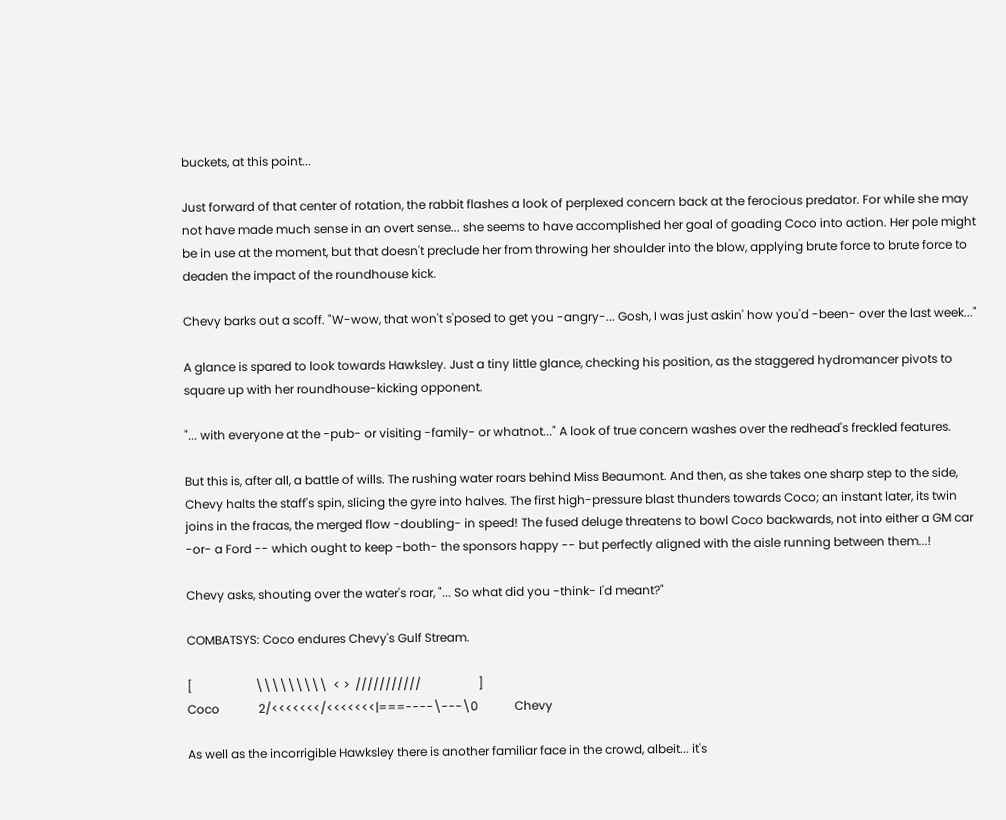buckets, at this point...

Just forward of that center of rotation, the rabbit flashes a look of perplexed concern back at the ferocious predator. For while she may not have made much sense in an overt sense... she seems to have accomplished her goal of goading Coco into action. Her pole might be in use at the moment, but that doesn't preclude her from throwing her shoulder into the blow, applying brute force to brute force to deaden the impact of the roundhouse kick.

Chevy barks out a scoff. "W-wow, that won't s'posed to get you -angry-... Gosh, I was just askin' how you'd -been- over the last week..."

A glance is spared to look towards Hawksley. Just a tiny little glance, checking his position, as the staggered hydromancer pivots to square up with her roundhouse-kicking opponent.

"... with everyone at the -pub- or visiting -family- or whatnot..." A look of true concern washes over the redhead's freckled features.

But this is, after all, a battle of wills. The rushing water roars behind Miss Beaumont. And then, as she takes one sharp step to the side, Chevy halts the staff's spin, slicing the gyre into halves. The first high-pressure blast thunders towards Coco; an instant later, its twin joins in the fracas, the merged flow -doubling- in speed! The fused deluge threatens to bowl Coco backwards, not into either a GM car -or- a Ford -- which ought to keep -both- the sponsors happy -- but perfectly aligned with the aisle running between them...!

Chevy asks, shouting over the water's roar, "... So what did you -think- I'd meant?"

COMBATSYS: Coco endures Chevy's Gulf Stream.

[                     \\\\\\\\\  < >  ///////////                   ]
Coco             2/<<<<<<</<<<<<<<|===----\---\0            Chevy

As well as the incorrigible Hawksley there is another familiar face in the crowd, albeit... it's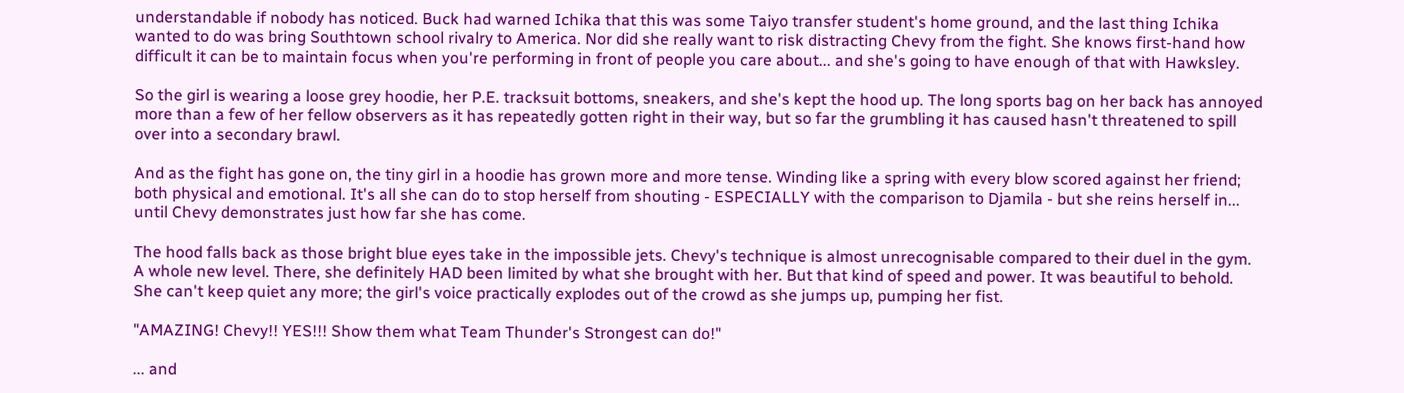understandable if nobody has noticed. Buck had warned Ichika that this was some Taiyo transfer student's home ground, and the last thing Ichika wanted to do was bring Southtown school rivalry to America. Nor did she really want to risk distracting Chevy from the fight. She knows first-hand how difficult it can be to maintain focus when you're performing in front of people you care about... and she's going to have enough of that with Hawksley.

So the girl is wearing a loose grey hoodie, her P.E. tracksuit bottoms, sneakers, and she's kept the hood up. The long sports bag on her back has annoyed more than a few of her fellow observers as it has repeatedly gotten right in their way, but so far the grumbling it has caused hasn't threatened to spill over into a secondary brawl.

And as the fight has gone on, the tiny girl in a hoodie has grown more and more tense. Winding like a spring with every blow scored against her friend; both physical and emotional. It's all she can do to stop herself from shouting - ESPECIALLY with the comparison to Djamila - but she reins herself in... until Chevy demonstrates just how far she has come.

The hood falls back as those bright blue eyes take in the impossible jets. Chevy's technique is almost unrecognisable compared to their duel in the gym. A whole new level. There, she definitely HAD been limited by what she brought with her. But that kind of speed and power. It was beautiful to behold. She can't keep quiet any more; the girl's voice practically explodes out of the crowd as she jumps up, pumping her fist.

"AMAZING! Chevy!! YES!!! Show them what Team Thunder's Strongest can do!"

... and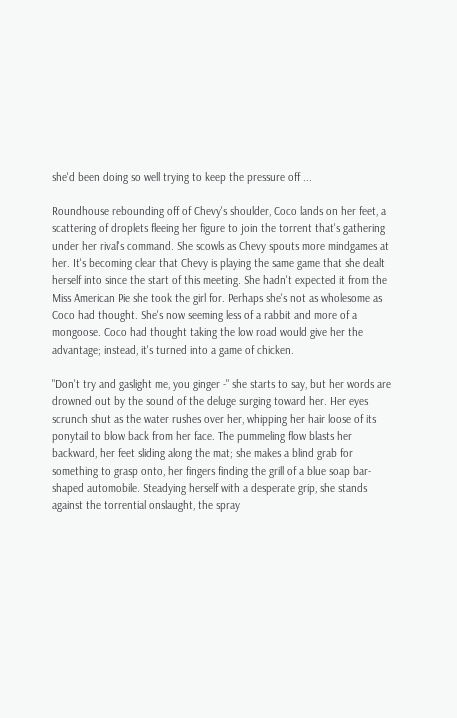she'd been doing so well trying to keep the pressure off ...

Roundhouse rebounding off of Chevy's shoulder, Coco lands on her feet, a scattering of droplets fleeing her figure to join the torrent that's gathering under her rival's command. She scowls as Chevy spouts more mindgames at her. It's becoming clear that Chevy is playing the same game that she dealt herself into since the start of this meeting. She hadn't expected it from the Miss American Pie she took the girl for. Perhaps she's not as wholesome as Coco had thought. She's now seeming less of a rabbit and more of a mongoose. Coco had thought taking the low road would give her the advantage; instead, it's turned into a game of chicken.

"Don't try and gaslight me, you ginger -" she starts to say, but her words are drowned out by the sound of the deluge surging toward her. Her eyes scrunch shut as the water rushes over her, whipping her hair loose of its ponytail to blow back from her face. The pummeling flow blasts her backward, her feet sliding along the mat; she makes a blind grab for something to grasp onto, her fingers finding the grill of a blue soap bar-shaped automobile. Steadying herself with a desperate grip, she stands against the torrential onslaught, the spray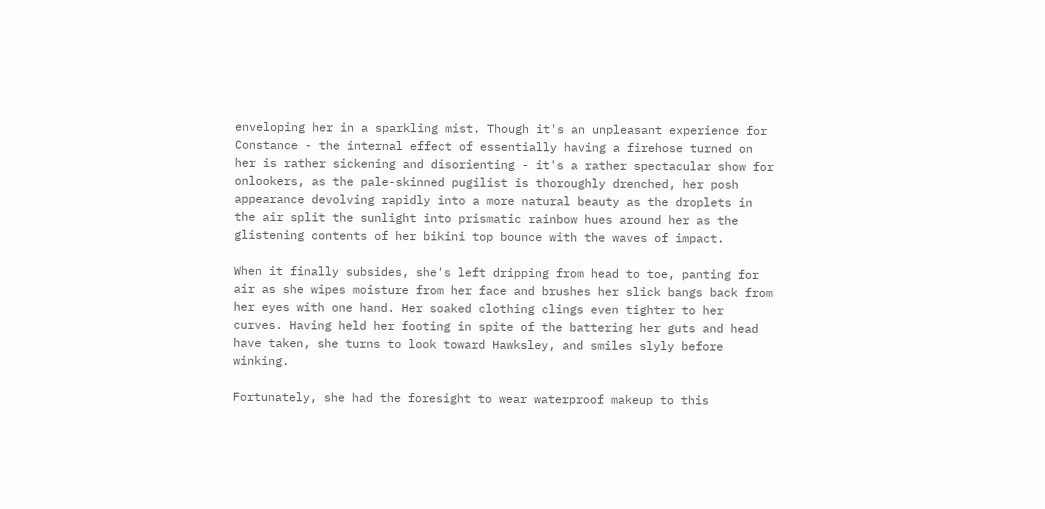enveloping her in a sparkling mist. Though it's an unpleasant experience for Constance - the internal effect of essentially having a firehose turned on her is rather sickening and disorienting - it's a rather spectacular show for onlookers, as the pale-skinned pugilist is thoroughly drenched, her posh appearance devolving rapidly into a more natural beauty as the droplets in the air split the sunlight into prismatic rainbow hues around her as the glistening contents of her bikini top bounce with the waves of impact.

When it finally subsides, she's left dripping from head to toe, panting for air as she wipes moisture from her face and brushes her slick bangs back from her eyes with one hand. Her soaked clothing clings even tighter to her curves. Having held her footing in spite of the battering her guts and head have taken, she turns to look toward Hawksley, and smiles slyly before winking.

Fortunately, she had the foresight to wear waterproof makeup to this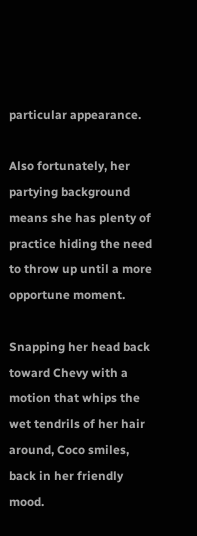particular appearance.

Also fortunately, her partying background means she has plenty of practice hiding the need to throw up until a more opportune moment.

Snapping her head back toward Chevy with a motion that whips the wet tendrils of her hair around, Coco smiles, back in her friendly mood.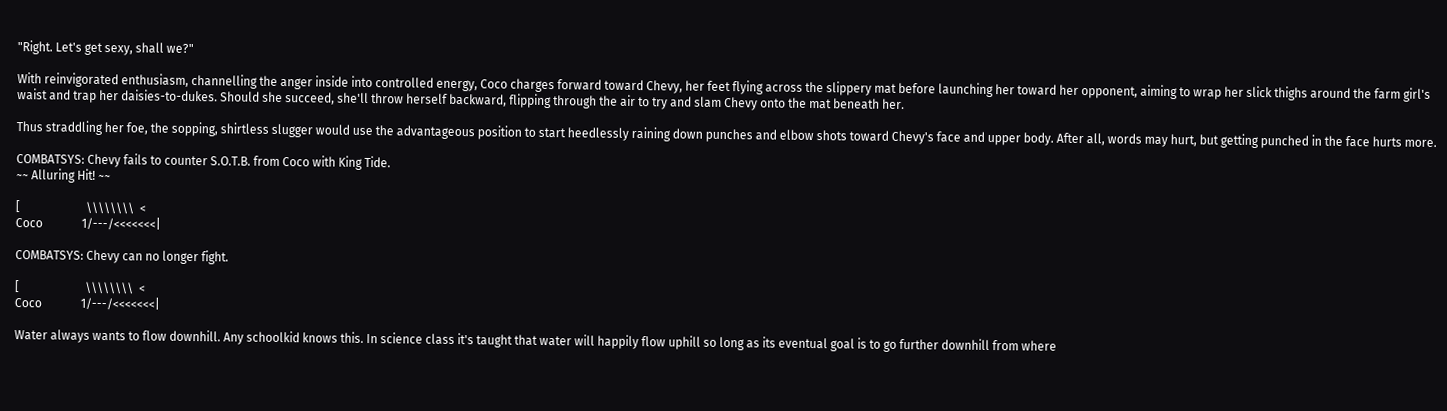"Right. Let's get sexy, shall we?"

With reinvigorated enthusiasm, channelling the anger inside into controlled energy, Coco charges forward toward Chevy, her feet flying across the slippery mat before launching her toward her opponent, aiming to wrap her slick thighs around the farm girl's waist and trap her daisies-to-dukes. Should she succeed, she'll throw herself backward, flipping through the air to try and slam Chevy onto the mat beneath her.

Thus straddling her foe, the sopping, shirtless slugger would use the advantageous position to start heedlessly raining down punches and elbow shots toward Chevy's face and upper body. After all, words may hurt, but getting punched in the face hurts more.

COMBATSYS: Chevy fails to counter S.O.T.B. from Coco with King Tide.
~~ Alluring Hit! ~~

[                      \\\\\\\\  <
Coco             1/---/<<<<<<<|

COMBATSYS: Chevy can no longer fight.

[                      \\\\\\\\  <
Coco             1/---/<<<<<<<|

Water always wants to flow downhill. Any schoolkid knows this. In science class it's taught that water will happily flow uphill so long as its eventual goal is to go further downhill from where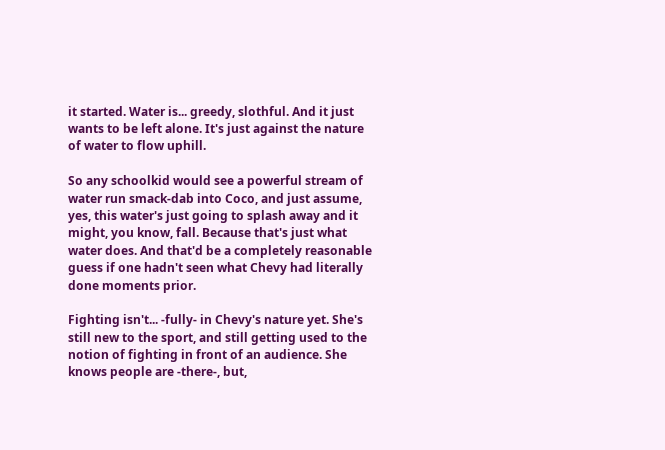it started. Water is... greedy, slothful. And it just wants to be left alone. It's just against the nature of water to flow uphill.

So any schoolkid would see a powerful stream of water run smack-dab into Coco, and just assume, yes, this water's just going to splash away and it might, you know, fall. Because that's just what water does. And that'd be a completely reasonable guess if one hadn't seen what Chevy had literally done moments prior.

Fighting isn't... -fully- in Chevy's nature yet. She's still new to the sport, and still getting used to the notion of fighting in front of an audience. She knows people are -there-, but,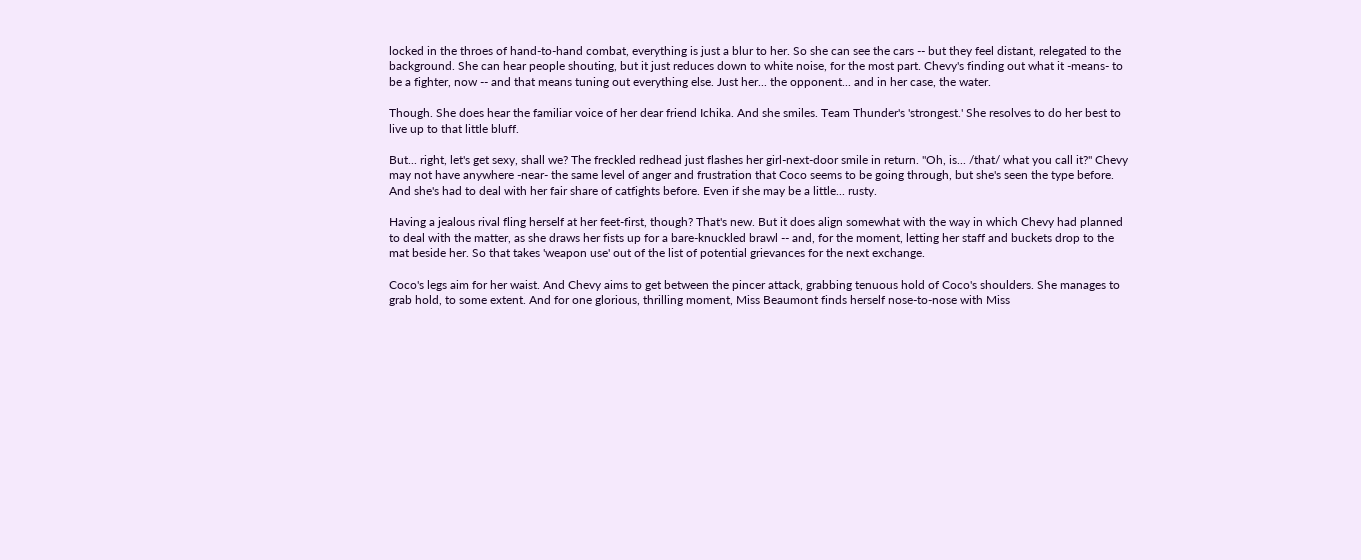locked in the throes of hand-to-hand combat, everything is just a blur to her. So she can see the cars -- but they feel distant, relegated to the background. She can hear people shouting, but it just reduces down to white noise, for the most part. Chevy's finding out what it -means- to be a fighter, now -- and that means tuning out everything else. Just her... the opponent... and in her case, the water.

Though. She does hear the familiar voice of her dear friend Ichika. And she smiles. Team Thunder's 'strongest.' She resolves to do her best to live up to that little bluff.

But... right, let's get sexy, shall we? The freckled redhead just flashes her girl-next-door smile in return. "Oh, is... /that/ what you call it?" Chevy may not have anywhere -near- the same level of anger and frustration that Coco seems to be going through, but she's seen the type before. And she's had to deal with her fair share of catfights before. Even if she may be a little... rusty.

Having a jealous rival fling herself at her feet-first, though? That's new. But it does align somewhat with the way in which Chevy had planned to deal with the matter, as she draws her fists up for a bare-knuckled brawl -- and, for the moment, letting her staff and buckets drop to the mat beside her. So that takes 'weapon use' out of the list of potential grievances for the next exchange.

Coco's legs aim for her waist. And Chevy aims to get between the pincer attack, grabbing tenuous hold of Coco's shoulders. She manages to grab hold, to some extent. And for one glorious, thrilling moment, Miss Beaumont finds herself nose-to-nose with Miss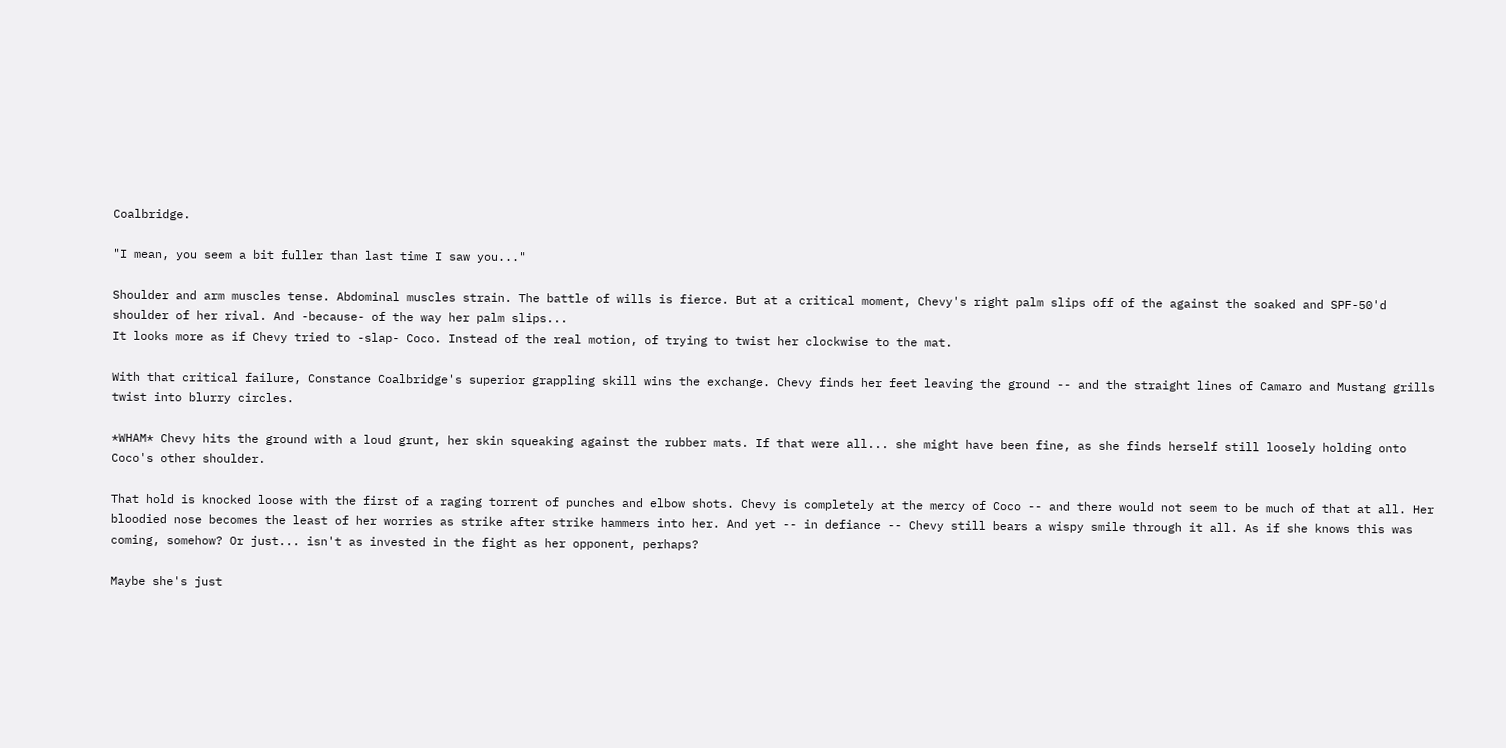Coalbridge.

"I mean, you seem a bit fuller than last time I saw you..."

Shoulder and arm muscles tense. Abdominal muscles strain. The battle of wills is fierce. But at a critical moment, Chevy's right palm slips off of the against the soaked and SPF-50'd shoulder of her rival. And -because- of the way her palm slips...
It looks more as if Chevy tried to -slap- Coco. Instead of the real motion, of trying to twist her clockwise to the mat.

With that critical failure, Constance Coalbridge's superior grappling skill wins the exchange. Chevy finds her feet leaving the ground -- and the straight lines of Camaro and Mustang grills twist into blurry circles.

*WHAM* Chevy hits the ground with a loud grunt, her skin squeaking against the rubber mats. If that were all... she might have been fine, as she finds herself still loosely holding onto Coco's other shoulder.

That hold is knocked loose with the first of a raging torrent of punches and elbow shots. Chevy is completely at the mercy of Coco -- and there would not seem to be much of that at all. Her bloodied nose becomes the least of her worries as strike after strike hammers into her. And yet -- in defiance -- Chevy still bears a wispy smile through it all. As if she knows this was coming, somehow? Or just... isn't as invested in the fight as her opponent, perhaps?

Maybe she's just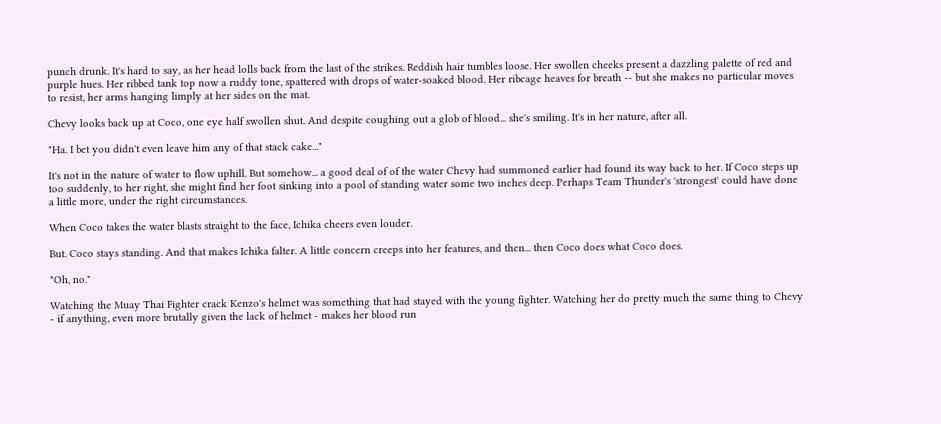punch drunk. It's hard to say, as her head lolls back from the last of the strikes. Reddish hair tumbles loose. Her swollen cheeks present a dazzling palette of red and purple hues. Her ribbed tank top now a ruddy tone, spattered with drops of water-soaked blood. Her ribcage heaves for breath -- but she makes no particular moves to resist, her arms hanging limply at her sides on the mat.

Chevy looks back up at Coco, one eye half swollen shut. And despite coughing out a glob of blood... she's smiling. It's in her nature, after all.

"Ha. I bet you didn't even leave him any of that stack cake..."

It's not in the nature of water to flow uphill. But somehow... a good deal of of the water Chevy had summoned earlier had found its way back to her. If Coco steps up too suddenly, to her right, she might find her foot sinking into a pool of standing water some two inches deep. Perhaps Team Thunder's 'strongest' could have done a little more, under the right circumstances.

When Coco takes the water blasts straight to the face, Ichika cheers even louder.

But. Coco stays standing. And that makes Ichika falter. A little concern creeps into her features, and then... then Coco does what Coco does.

"Oh, no."

Watching the Muay Thai Fighter crack Kenzo's helmet was something that had stayed with the young fighter. Watching her do pretty much the same thing to Chevy - if anything, even more brutally given the lack of helmet - makes her blood run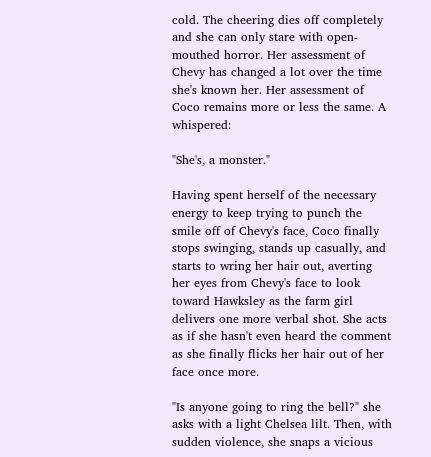cold. The cheering dies off completely and she can only stare with open-mouthed horror. Her assessment of Chevy has changed a lot over the time she's known her. Her assessment of Coco remains more or less the same. A whispered:

"She's, a monster."

Having spent herself of the necessary energy to keep trying to punch the smile off of Chevy's face, Coco finally stops swinging, stands up casually, and starts to wring her hair out, averting her eyes from Chevy's face to look toward Hawksley as the farm girl delivers one more verbal shot. She acts as if she hasn't even heard the comment as she finally flicks her hair out of her face once more.

"Is anyone going to ring the bell?" she asks with a light Chelsea lilt. Then, with sudden violence, she snaps a vicious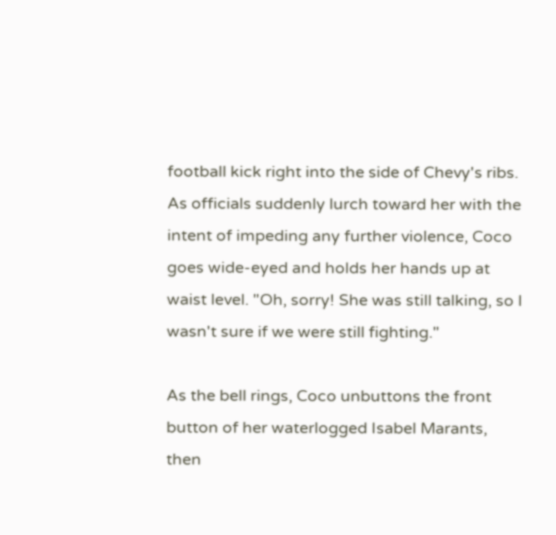football kick right into the side of Chevy's ribs. As officials suddenly lurch toward her with the intent of impeding any further violence, Coco goes wide-eyed and holds her hands up at waist level. "Oh, sorry! She was still talking, so I wasn't sure if we were still fighting."

As the bell rings, Coco unbuttons the front button of her waterlogged Isabel Marants, then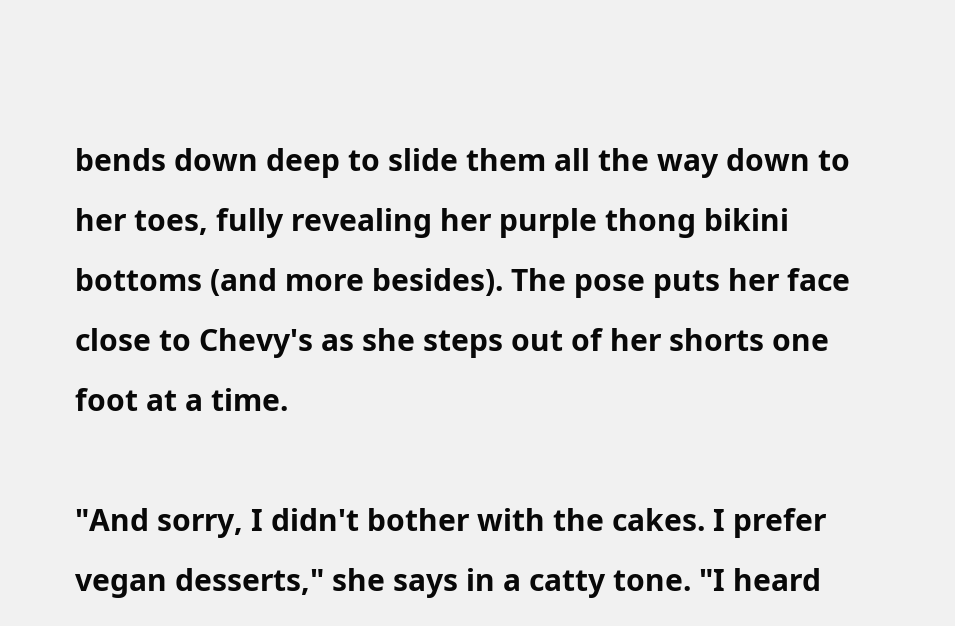bends down deep to slide them all the way down to her toes, fully revealing her purple thong bikini bottoms (and more besides). The pose puts her face close to Chevy's as she steps out of her shorts one foot at a time.

"And sorry, I didn't bother with the cakes. I prefer vegan desserts," she says in a catty tone. "I heard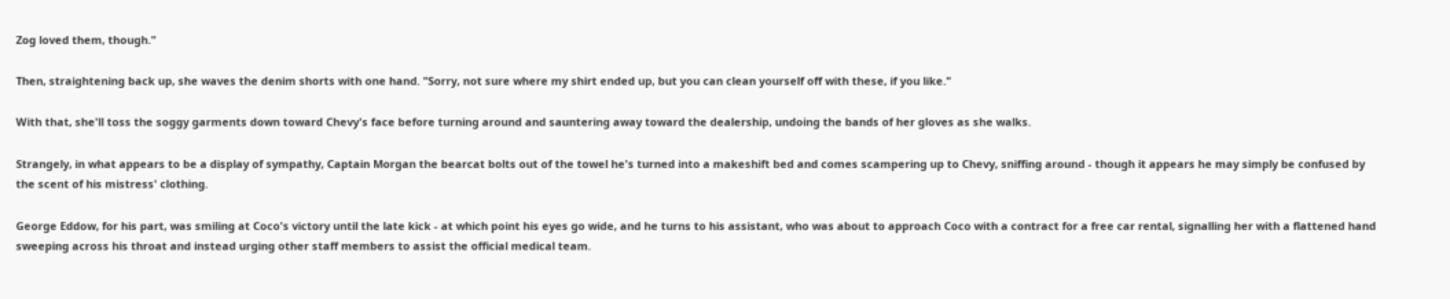Zog loved them, though."

Then, straightening back up, she waves the denim shorts with one hand. "Sorry, not sure where my shirt ended up, but you can clean yourself off with these, if you like."

With that, she'll toss the soggy garments down toward Chevy's face before turning around and sauntering away toward the dealership, undoing the bands of her gloves as she walks.

Strangely, in what appears to be a display of sympathy, Captain Morgan the bearcat bolts out of the towel he's turned into a makeshift bed and comes scampering up to Chevy, sniffing around - though it appears he may simply be confused by the scent of his mistress' clothing.

George Eddow, for his part, was smiling at Coco's victory until the late kick - at which point his eyes go wide, and he turns to his assistant, who was about to approach Coco with a contract for a free car rental, signalling her with a flattened hand sweeping across his throat and instead urging other staff members to assist the official medical team.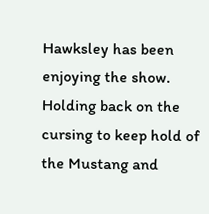Hawksley has been enjoying the show. Holding back on the cursing to keep hold of the Mustang and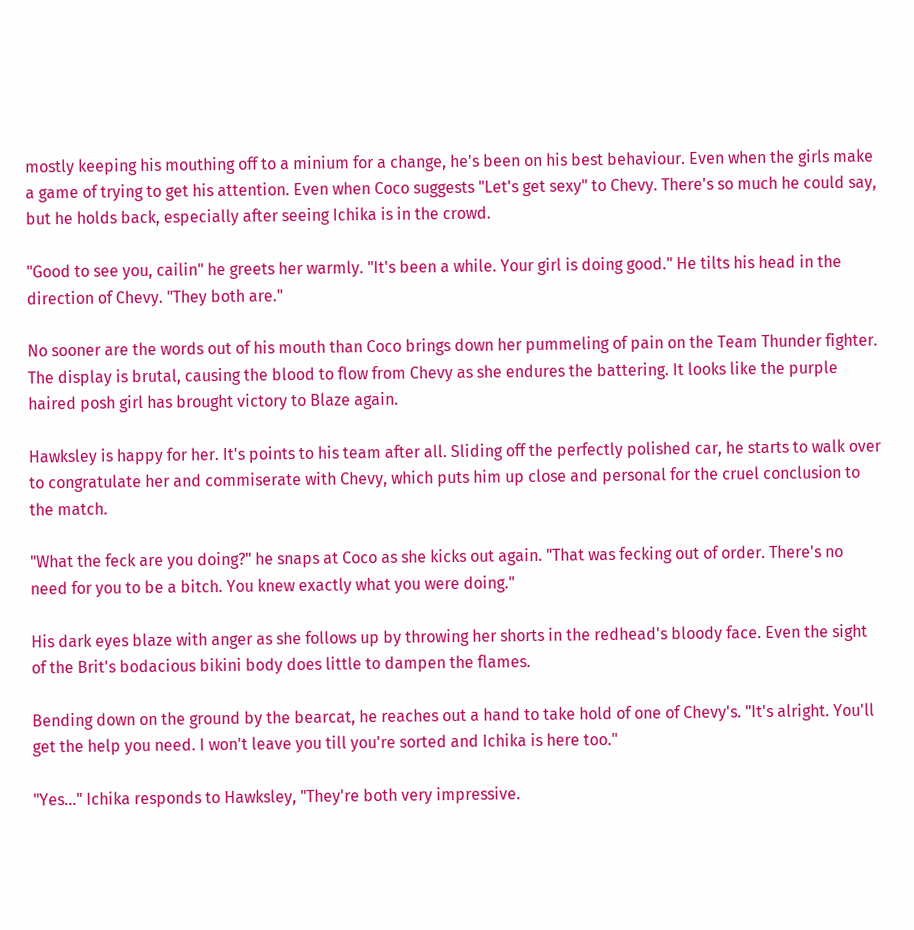mostly keeping his mouthing off to a minium for a change, he's been on his best behaviour. Even when the girls make a game of trying to get his attention. Even when Coco suggests "Let's get sexy" to Chevy. There's so much he could say, but he holds back, especially after seeing Ichika is in the crowd.

"Good to see you, cailin" he greets her warmly. "It's been a while. Your girl is doing good." He tilts his head in the direction of Chevy. "They both are."

No sooner are the words out of his mouth than Coco brings down her pummeling of pain on the Team Thunder fighter. The display is brutal, causing the blood to flow from Chevy as she endures the battering. It looks like the purple haired posh girl has brought victory to Blaze again.

Hawksley is happy for her. It's points to his team after all. Sliding off the perfectly polished car, he starts to walk over to congratulate her and commiserate with Chevy, which puts him up close and personal for the cruel conclusion to the match.

"What the feck are you doing?" he snaps at Coco as she kicks out again. "That was fecking out of order. There's no need for you to be a bitch. You knew exactly what you were doing."

His dark eyes blaze with anger as she follows up by throwing her shorts in the redhead's bloody face. Even the sight of the Brit's bodacious bikini body does little to dampen the flames.

Bending down on the ground by the bearcat, he reaches out a hand to take hold of one of Chevy's. "It's alright. You'll get the help you need. I won't leave you till you're sorted and Ichika is here too."

"Yes..." Ichika responds to Hawksley, "They're both very impressive.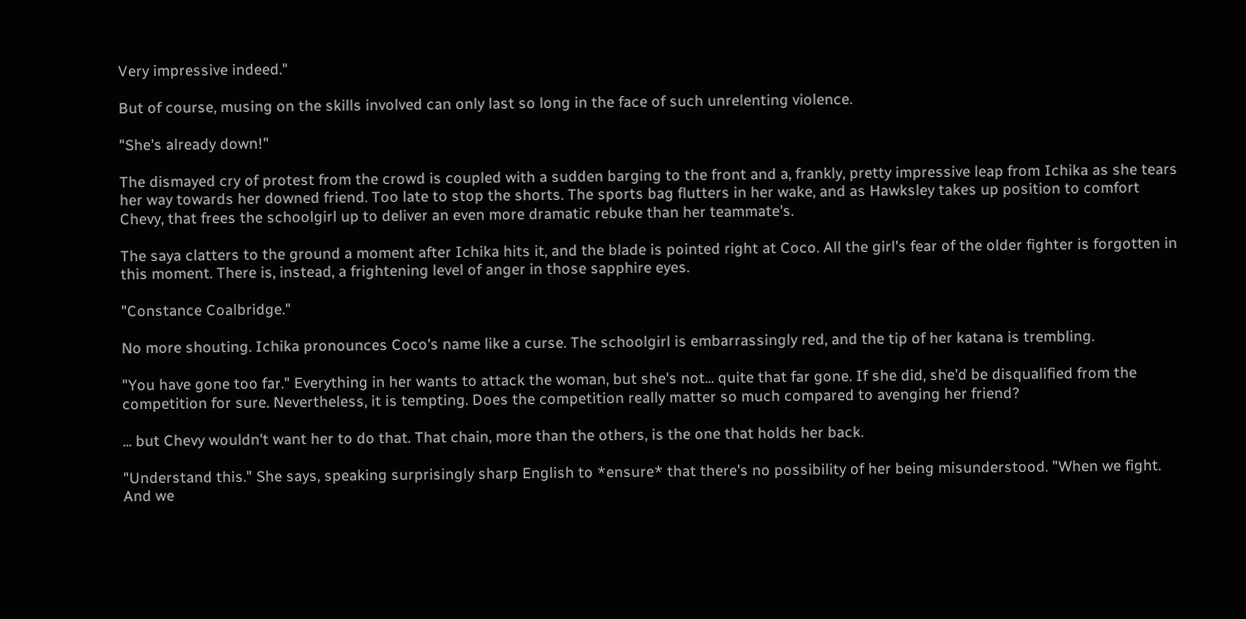Very impressive indeed."

But of course, musing on the skills involved can only last so long in the face of such unrelenting violence.

"She's already down!"

The dismayed cry of protest from the crowd is coupled with a sudden barging to the front and a, frankly, pretty impressive leap from Ichika as she tears her way towards her downed friend. Too late to stop the shorts. The sports bag flutters in her wake, and as Hawksley takes up position to comfort Chevy, that frees the schoolgirl up to deliver an even more dramatic rebuke than her teammate's.

The saya clatters to the ground a moment after Ichika hits it, and the blade is pointed right at Coco. All the girl's fear of the older fighter is forgotten in this moment. There is, instead, a frightening level of anger in those sapphire eyes.

"Constance Coalbridge."

No more shouting. Ichika pronounces Coco's name like a curse. The schoolgirl is embarrassingly red, and the tip of her katana is trembling.

"You have gone too far." Everything in her wants to attack the woman, but she's not... quite that far gone. If she did, she'd be disqualified from the competition for sure. Nevertheless, it is tempting. Does the competition really matter so much compared to avenging her friend?

... but Chevy wouldn't want her to do that. That chain, more than the others, is the one that holds her back.

"Understand this." She says, speaking surprisingly sharp English to *ensure* that there's no possibility of her being misunderstood. "When we fight. And we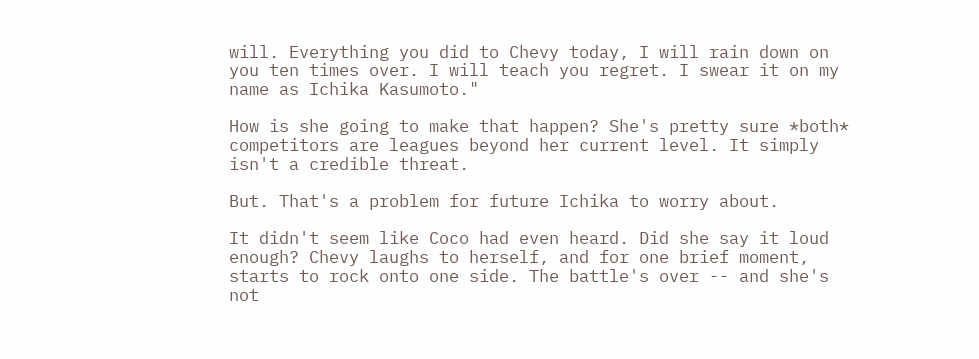will. Everything you did to Chevy today, I will rain down on you ten times over. I will teach you regret. I swear it on my name as Ichika Kasumoto."

How is she going to make that happen? She's pretty sure *both* competitors are leagues beyond her current level. It simply isn't a credible threat.

But. That's a problem for future Ichika to worry about.

It didn't seem like Coco had even heard. Did she say it loud enough? Chevy laughs to herself, and for one brief moment, starts to rock onto one side. The battle's over -- and she's not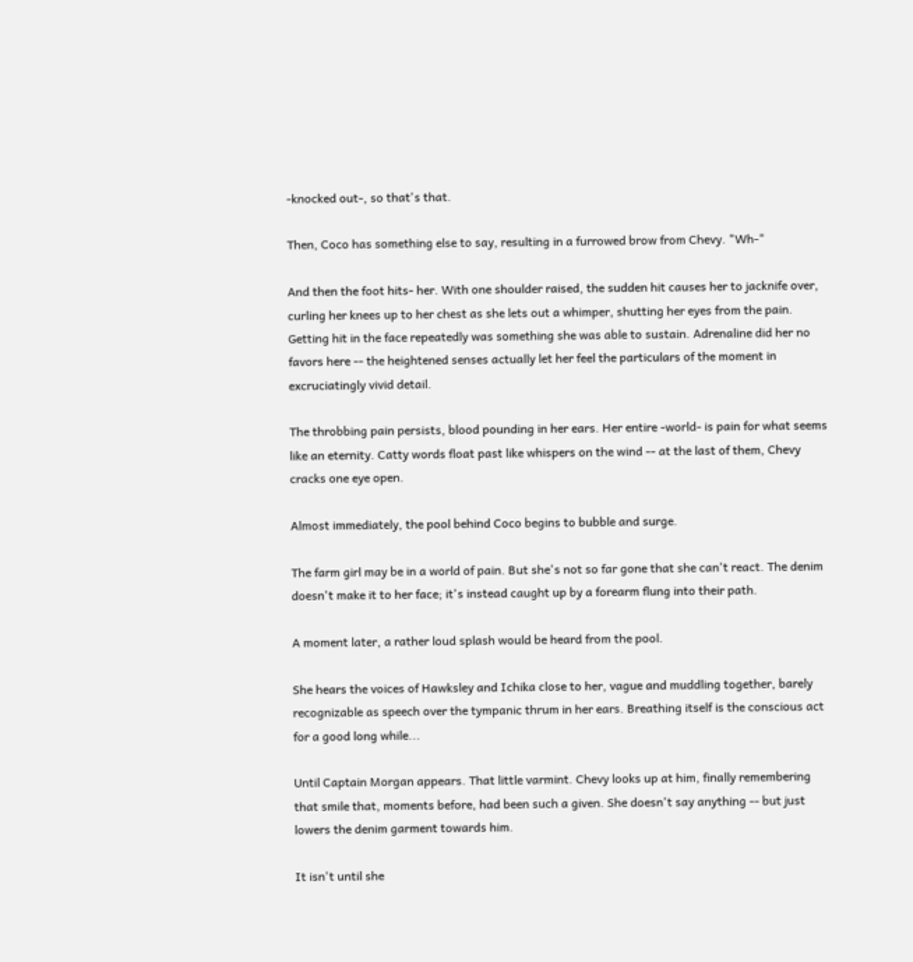-knocked out-, so that's that.

Then, Coco has something else to say, resulting in a furrowed brow from Chevy. "Wh-"

And then the foot hits- her. With one shoulder raised, the sudden hit causes her to jacknife over, curling her knees up to her chest as she lets out a whimper, shutting her eyes from the pain. Getting hit in the face repeatedly was something she was able to sustain. Adrenaline did her no favors here -- the heightened senses actually let her feel the particulars of the moment in excruciatingly vivid detail.

The throbbing pain persists, blood pounding in her ears. Her entire -world- is pain for what seems like an eternity. Catty words float past like whispers on the wind -- at the last of them, Chevy cracks one eye open.

Almost immediately, the pool behind Coco begins to bubble and surge.

The farm girl may be in a world of pain. But she's not so far gone that she can't react. The denim doesn't make it to her face; it's instead caught up by a forearm flung into their path.

A moment later, a rather loud splash would be heard from the pool.

She hears the voices of Hawksley and Ichika close to her, vague and muddling together, barely recognizable as speech over the tympanic thrum in her ears. Breathing itself is the conscious act for a good long while...

Until Captain Morgan appears. That little varmint. Chevy looks up at him, finally remembering that smile that, moments before, had been such a given. She doesn't say anything -- but just lowers the denim garment towards him.

It isn't until she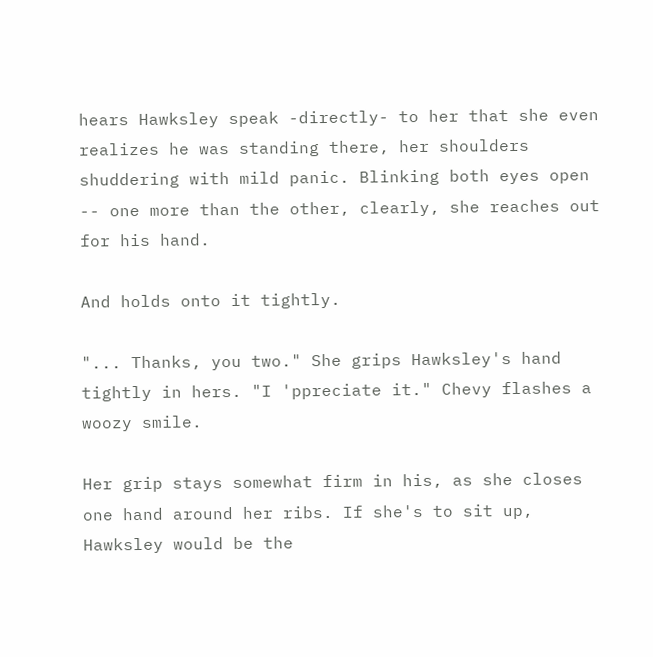hears Hawksley speak -directly- to her that she even realizes he was standing there, her shoulders shuddering with mild panic. Blinking both eyes open -- one more than the other, clearly, she reaches out for his hand.

And holds onto it tightly.

"... Thanks, you two." She grips Hawksley's hand tightly in hers. "I 'ppreciate it." Chevy flashes a woozy smile.

Her grip stays somewhat firm in his, as she closes one hand around her ribs. If she's to sit up, Hawksley would be the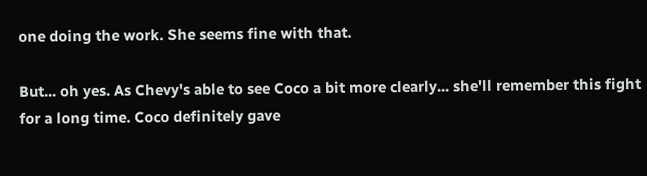one doing the work. She seems fine with that.

But... oh yes. As Chevy's able to see Coco a bit more clearly... she'll remember this fight for a long time. Coco definitely gave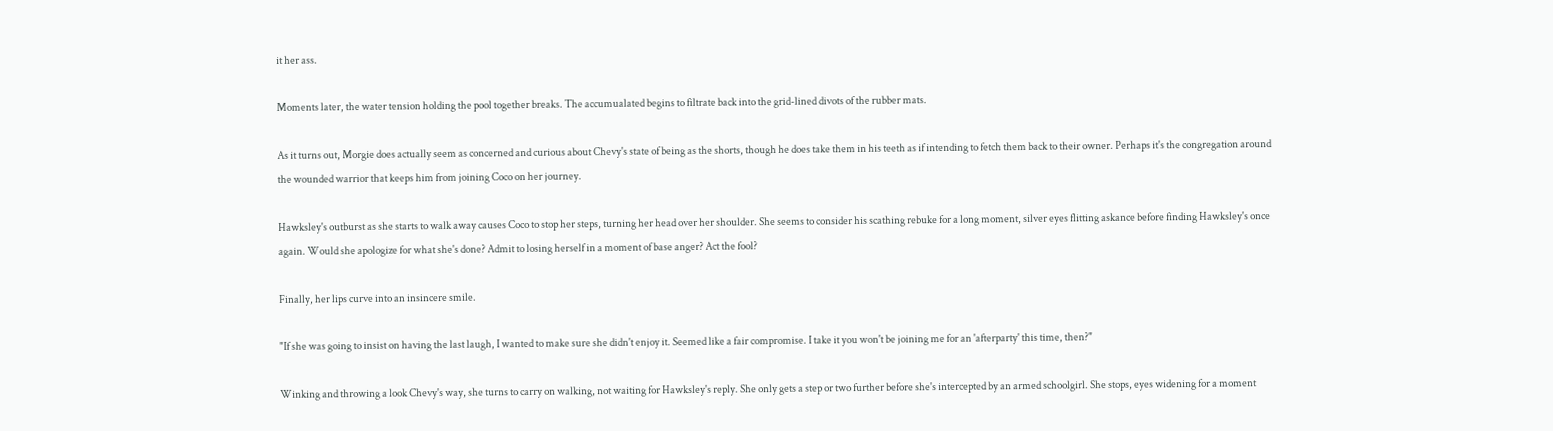it her ass.

Moments later, the water tension holding the pool together breaks. The accumualated begins to filtrate back into the grid-lined divots of the rubber mats.

As it turns out, Morgie does actually seem as concerned and curious about Chevy's state of being as the shorts, though he does take them in his teeth as if intending to fetch them back to their owner. Perhaps it's the congregation around the wounded warrior that keeps him from joining Coco on her journey.

Hawksley's outburst as she starts to walk away causes Coco to stop her steps, turning her head over her shoulder. She seems to consider his scathing rebuke for a long moment, silver eyes flitting askance before finding Hawksley's once again. Would she apologize for what she's done? Admit to losing herself in a moment of base anger? Act the fool?

Finally, her lips curve into an insincere smile.

"If she was going to insist on having the last laugh, I wanted to make sure she didn't enjoy it. Seemed like a fair compromise. I take it you won't be joining me for an 'afterparty' this time, then?"

Winking and throwing a look Chevy's way, she turns to carry on walking, not waiting for Hawksley's reply. She only gets a step or two further before she's intercepted by an armed schoolgirl. She stops, eyes widening for a moment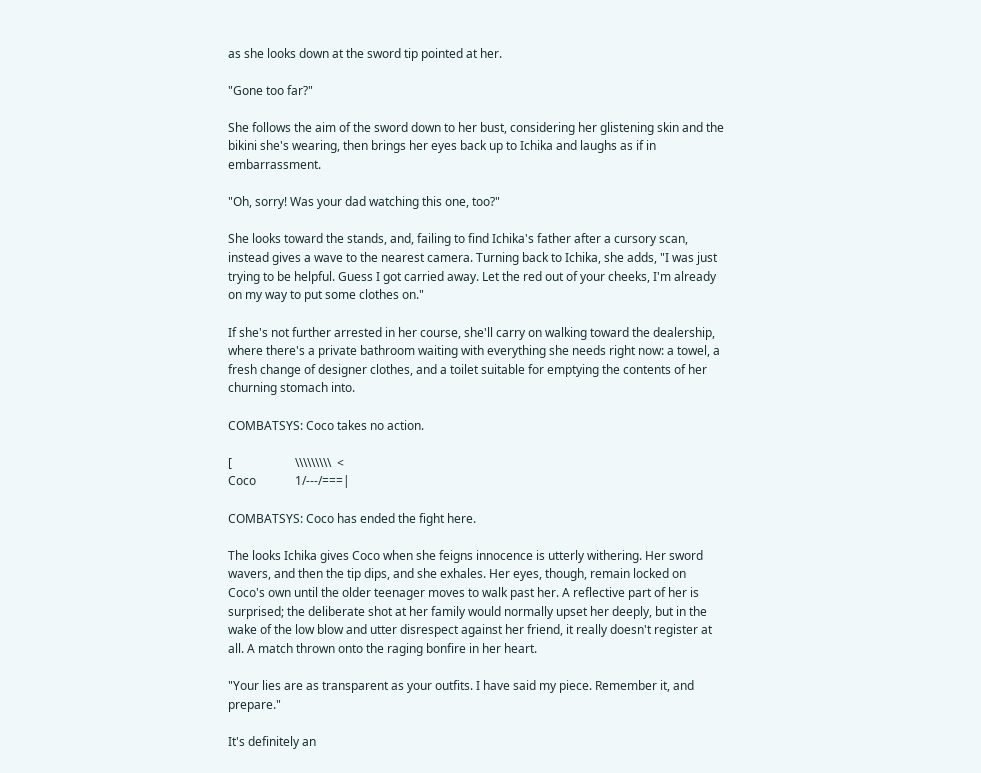as she looks down at the sword tip pointed at her.

"Gone too far?"

She follows the aim of the sword down to her bust, considering her glistening skin and the bikini she's wearing, then brings her eyes back up to Ichika and laughs as if in embarrassment.

"Oh, sorry! Was your dad watching this one, too?"

She looks toward the stands, and, failing to find Ichika's father after a cursory scan, instead gives a wave to the nearest camera. Turning back to Ichika, she adds, "I was just trying to be helpful. Guess I got carried away. Let the red out of your cheeks, I'm already on my way to put some clothes on."

If she's not further arrested in her course, she'll carry on walking toward the dealership, where there's a private bathroom waiting with everything she needs right now: a towel, a fresh change of designer clothes, and a toilet suitable for emptying the contents of her churning stomach into.

COMBATSYS: Coco takes no action.

[                     \\\\\\\\\  <
Coco             1/---/===|

COMBATSYS: Coco has ended the fight here.

The looks Ichika gives Coco when she feigns innocence is utterly withering. Her sword wavers, and then the tip dips, and she exhales. Her eyes, though, remain locked on Coco's own until the older teenager moves to walk past her. A reflective part of her is surprised; the deliberate shot at her family would normally upset her deeply, but in the wake of the low blow and utter disrespect against her friend, it really doesn't register at all. A match thrown onto the raging bonfire in her heart.

"Your lies are as transparent as your outfits. I have said my piece. Remember it, and prepare."

It's definitely an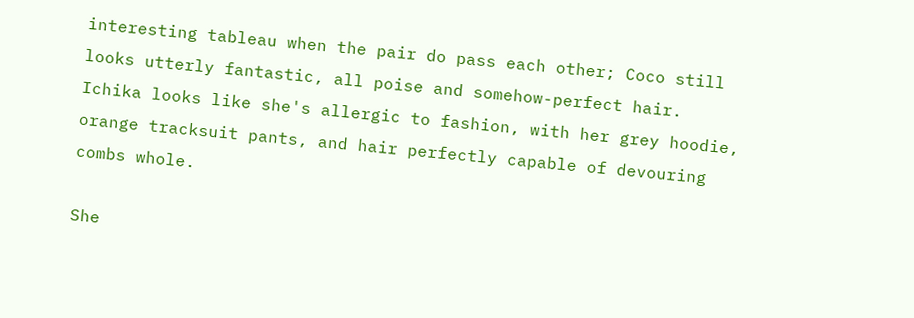interesting tableau when the pair do pass each other; Coco still looks utterly fantastic, all poise and somehow-perfect hair. Ichika looks like she's allergic to fashion, with her grey hoodie, orange tracksuit pants, and hair perfectly capable of devouring combs whole.

She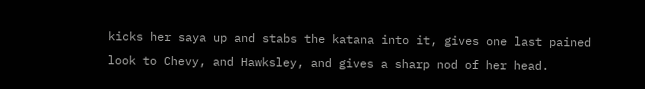kicks her saya up and stabs the katana into it, gives one last pained look to Chevy, and Hawksley, and gives a sharp nod of her head.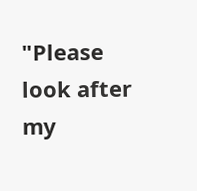"Please look after my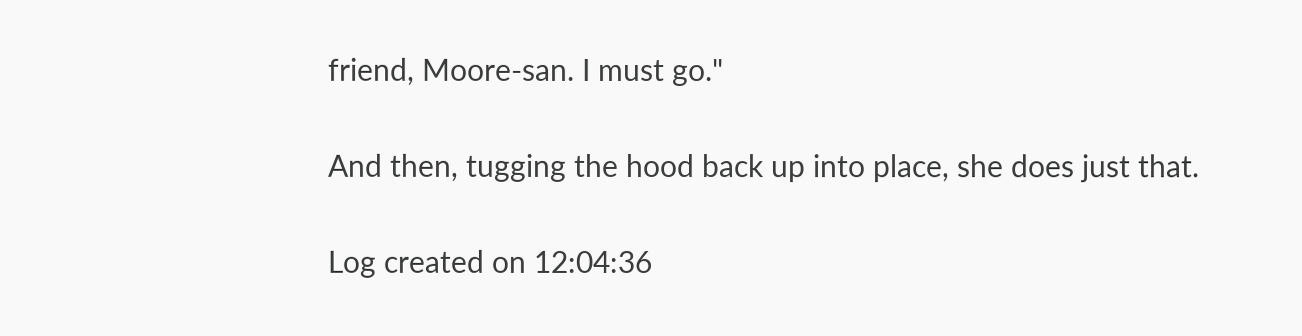friend, Moore-san. I must go."

And then, tugging the hood back up into place, she does just that.

Log created on 12:04:36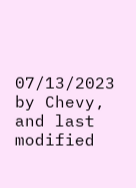07/13/2023 by Chevy, and last modified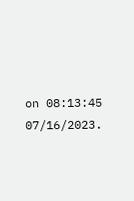on 08:13:45 07/16/2023.